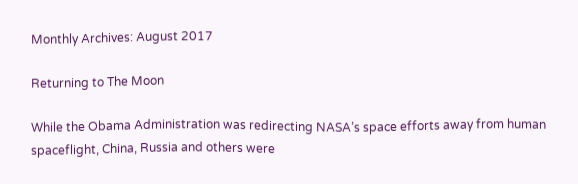Monthly Archives: August 2017

Returning to The Moon

While the Obama Administration was redirecting NASA’s space efforts away from human spaceflight, China, Russia and others were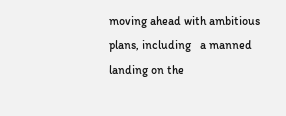moving ahead with ambitious plans, including   a manned landing on the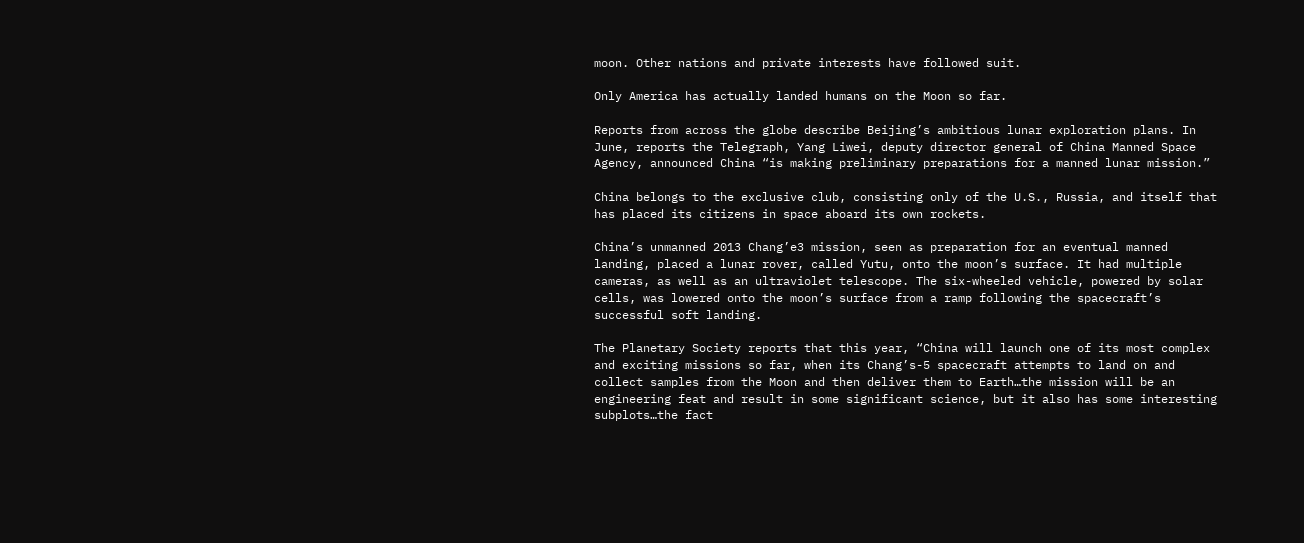moon. Other nations and private interests have followed suit.

Only America has actually landed humans on the Moon so far.

Reports from across the globe describe Beijing’s ambitious lunar exploration plans. In June, reports the Telegraph, Yang Liwei, deputy director general of China Manned Space Agency, announced China “is making preliminary preparations for a manned lunar mission.”

China belongs to the exclusive club, consisting only of the U.S., Russia, and itself that has placed its citizens in space aboard its own rockets.

China’s unmanned 2013 Chang’e3 mission, seen as preparation for an eventual manned landing, placed a lunar rover, called Yutu, onto the moon’s surface. It had multiple cameras, as well as an ultraviolet telescope. The six-wheeled vehicle, powered by solar cells, was lowered onto the moon’s surface from a ramp following the spacecraft’s successful soft landing.

The Planetary Society reports that this year, “China will launch one of its most complex and exciting missions so far, when its Chang’s-5 spacecraft attempts to land on and collect samples from the Moon and then deliver them to Earth…the mission will be an engineering feat and result in some significant science, but it also has some interesting subplots…the fact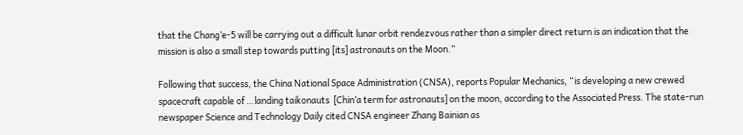that the Chang’e-5 will be carrying out a difficult lunar orbit rendezvous rather than a simpler direct return is an indication that the mission is also a small step towards putting [its] astronauts on the Moon.”

Following that success, the China National Space Administration (CNSA), reports Popular Mechanics, “is developing a new crewed spacecraft capable of …landing taikonauts  [Chin’a term for astronauts] on the moon, according to the Associated Press. The state-run newspaper Science and Technology Daily cited CNSA engineer Zhang Bainian as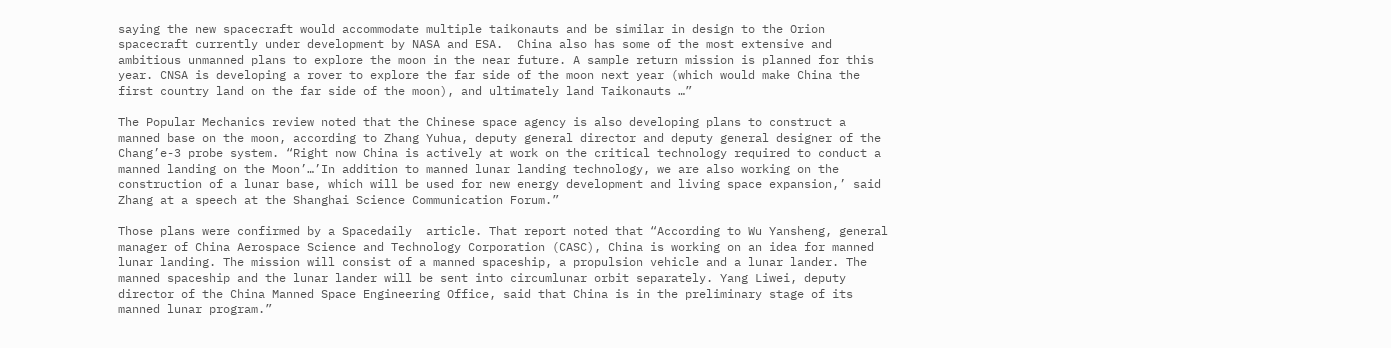saying the new spacecraft would accommodate multiple taikonauts and be similar in design to the Orion spacecraft currently under development by NASA and ESA.  China also has some of the most extensive and ambitious unmanned plans to explore the moon in the near future. A sample return mission is planned for this year. CNSA is developing a rover to explore the far side of the moon next year (which would make China the first country land on the far side of the moon), and ultimately land Taikonauts …”

The Popular Mechanics review noted that the Chinese space agency is also developing plans to construct a manned base on the moon, according to Zhang Yuhua, deputy general director and deputy general designer of the Chang’e-3 probe system. “Right now China is actively at work on the critical technology required to conduct a manned landing on the Moon’…’In addition to manned lunar landing technology, we are also working on the construction of a lunar base, which will be used for new energy development and living space expansion,’ said Zhang at a speech at the Shanghai Science Communication Forum.”

Those plans were confirmed by a Spacedaily  article. That report noted that “According to Wu Yansheng, general manager of China Aerospace Science and Technology Corporation (CASC), China is working on an idea for manned lunar landing. The mission will consist of a manned spaceship, a propulsion vehicle and a lunar lander. The manned spaceship and the lunar lander will be sent into circumlunar orbit separately. Yang Liwei, deputy director of the China Manned Space Engineering Office, said that China is in the preliminary stage of its manned lunar program.”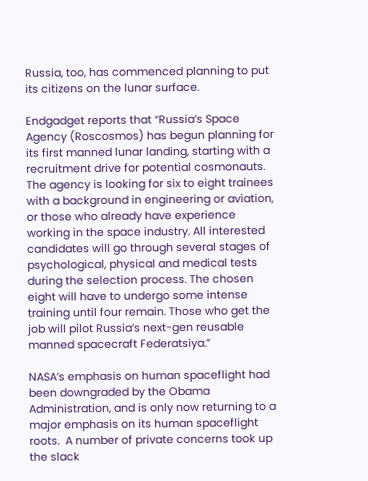Russia, too, has commenced planning to put its citizens on the lunar surface.

Endgadget reports that “Russia’s Space Agency (Roscosmos) has begun planning for its first manned lunar landing, starting with a recruitment drive for potential cosmonauts. The agency is looking for six to eight trainees with a background in engineering or aviation, or those who already have experience working in the space industry. All interested candidates will go through several stages of psychological, physical and medical tests during the selection process. The chosen eight will have to undergo some intense training until four remain. Those who get the job will pilot Russia’s next-gen reusable manned spacecraft Federatsiya.”

NASA’s emphasis on human spaceflight had been downgraded by the Obama Administration, and is only now returning to a major emphasis on its human spaceflight roots.  A number of private concerns took up the slack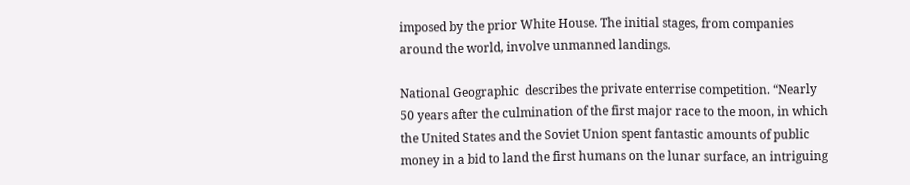imposed by the prior White House. The initial stages, from companies around the world, involve unmanned landings.

National Geographic  describes the private enterrise competition. “Nearly 50 years after the culmination of the first major race to the moon, in which the United States and the Soviet Union spent fantastic amounts of public money in a bid to land the first humans on the lunar surface, an intriguing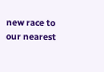new race to our nearest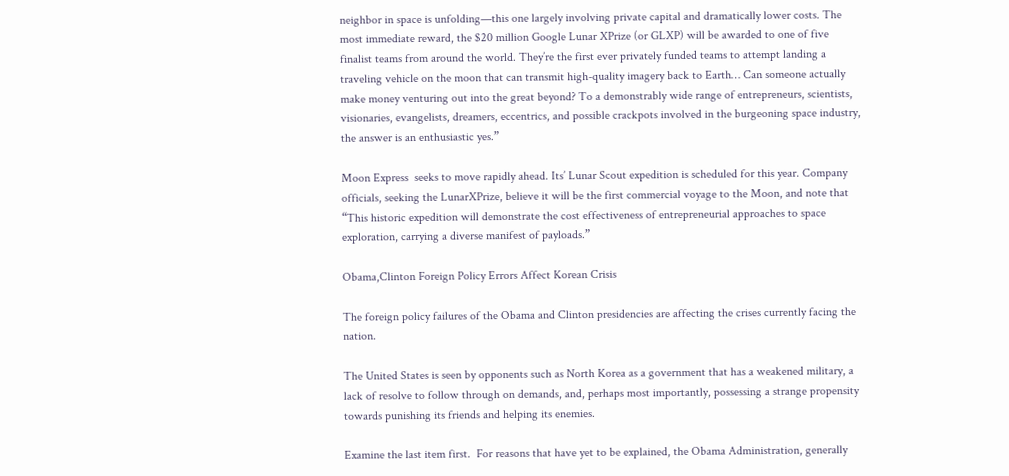neighbor in space is unfolding—this one largely involving private capital and dramatically lower costs. The most immediate reward, the $20 million Google Lunar XPrize (or GLXP) will be awarded to one of five finalist teams from around the world. They’re the first ever privately funded teams to attempt landing a traveling vehicle on the moon that can transmit high-quality imagery back to Earth… Can someone actually make money venturing out into the great beyond? To a demonstrably wide range of entrepreneurs, scientists, visionaries, evangelists, dreamers, eccentrics, and possible crackpots involved in the burgeoning space industry, the answer is an enthusiastic yes.”

Moon Express  seeks to move rapidly ahead. Its’ Lunar Scout expedition is scheduled for this year. Company officials, seeking the LunarXPrize, believe it will be the first commercial voyage to the Moon, and note that “This historic expedition will demonstrate the cost effectiveness of entrepreneurial approaches to space exploration, carrying a diverse manifest of payloads.”

Obama,Clinton Foreign Policy Errors Affect Korean Crisis

The foreign policy failures of the Obama and Clinton presidencies are affecting the crises currently facing the nation.

The United States is seen by opponents such as North Korea as a government that has a weakened military, a lack of resolve to follow through on demands, and, perhaps most importantly, possessing a strange propensity towards punishing its friends and helping its enemies.

Examine the last item first.  For reasons that have yet to be explained, the Obama Administration, generally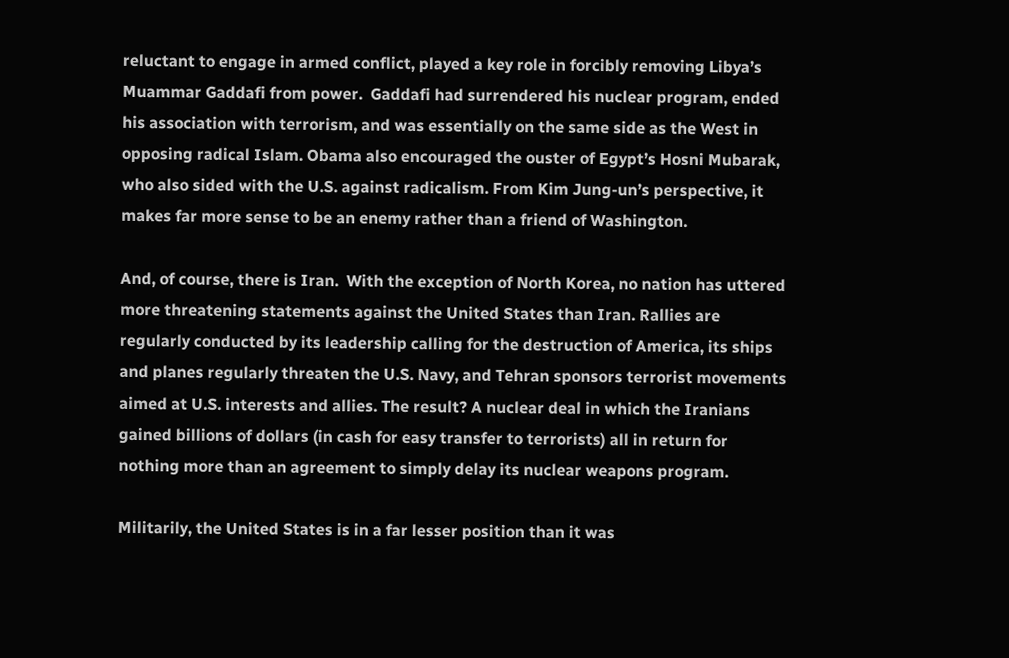reluctant to engage in armed conflict, played a key role in forcibly removing Libya’s Muammar Gaddafi from power.  Gaddafi had surrendered his nuclear program, ended his association with terrorism, and was essentially on the same side as the West in opposing radical Islam. Obama also encouraged the ouster of Egypt’s Hosni Mubarak, who also sided with the U.S. against radicalism. From Kim Jung-un’s perspective, it makes far more sense to be an enemy rather than a friend of Washington.

And, of course, there is Iran.  With the exception of North Korea, no nation has uttered more threatening statements against the United States than Iran. Rallies are regularly conducted by its leadership calling for the destruction of America, its ships and planes regularly threaten the U.S. Navy, and Tehran sponsors terrorist movements aimed at U.S. interests and allies. The result? A nuclear deal in which the Iranians gained billions of dollars (in cash for easy transfer to terrorists) all in return for nothing more than an agreement to simply delay its nuclear weapons program.

Militarily, the United States is in a far lesser position than it was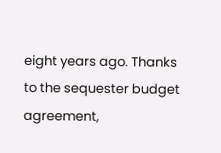eight years ago. Thanks to the sequester budget agreement,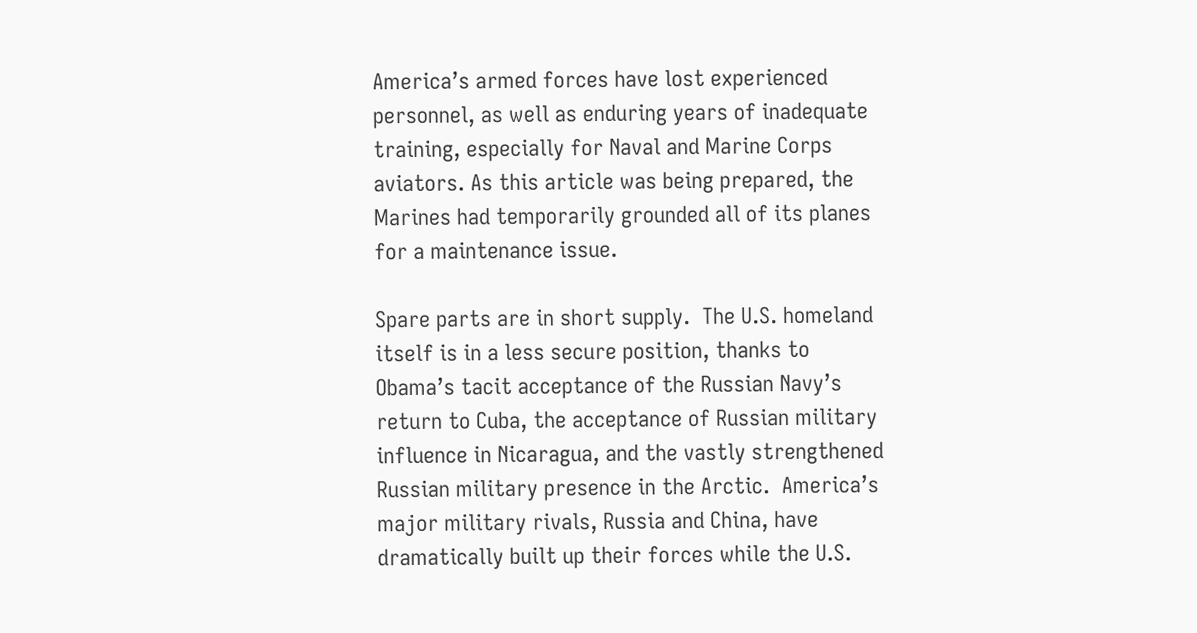America’s armed forces have lost experienced personnel, as well as enduring years of inadequate training, especially for Naval and Marine Corps aviators. As this article was being prepared, the Marines had temporarily grounded all of its planes for a maintenance issue.

Spare parts are in short supply.  The U.S. homeland itself is in a less secure position, thanks to Obama’s tacit acceptance of the Russian Navy’s return to Cuba, the acceptance of Russian military influence in Nicaragua, and the vastly strengthened Russian military presence in the Arctic.  America’s major military rivals, Russia and China, have dramatically built up their forces while the U.S.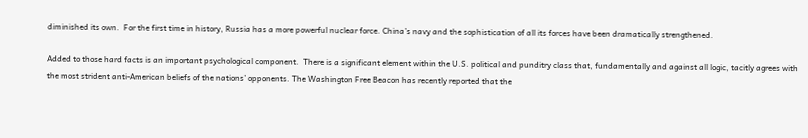diminished its own.  For the first time in history, Russia has a more powerful nuclear force. China’s navy and the sophistication of all its forces have been dramatically strengthened.

Added to those hard facts is an important psychological component.  There is a significant element within the U.S. political and punditry class that, fundamentally and against all logic, tacitly agrees with the most strident anti-American beliefs of the nations’ opponents. The Washington Free Beacon has recently reported that the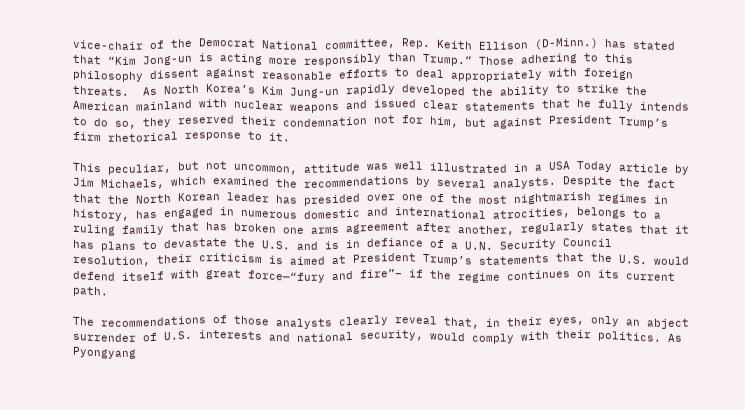vice-chair of the Democrat National committee, Rep. Keith Ellison (D-Minn.) has stated that “Kim Jong-un is acting more responsibly than Trump.” Those adhering to this philosophy dissent against reasonable efforts to deal appropriately with foreign threats.  As North Korea’s Kim Jung-un rapidly developed the ability to strike the American mainland with nuclear weapons and issued clear statements that he fully intends to do so, they reserved their condemnation not for him, but against President Trump’s firm rhetorical response to it.

This peculiar, but not uncommon, attitude was well illustrated in a USA Today article by Jim Michaels, which examined the recommendations by several analysts. Despite the fact that the North Korean leader has presided over one of the most nightmarish regimes in history, has engaged in numerous domestic and international atrocities, belongs to a ruling family that has broken one arms agreement after another, regularly states that it has plans to devastate the U.S. and is in defiance of a U.N. Security Council resolution, their criticism is aimed at President Trump’s statements that the U.S. would defend itself with great force—“fury and fire”– if the regime continues on its current path.

The recommendations of those analysts clearly reveal that, in their eyes, only an abject surrender of U.S. interests and national security, would comply with their politics. As Pyongyang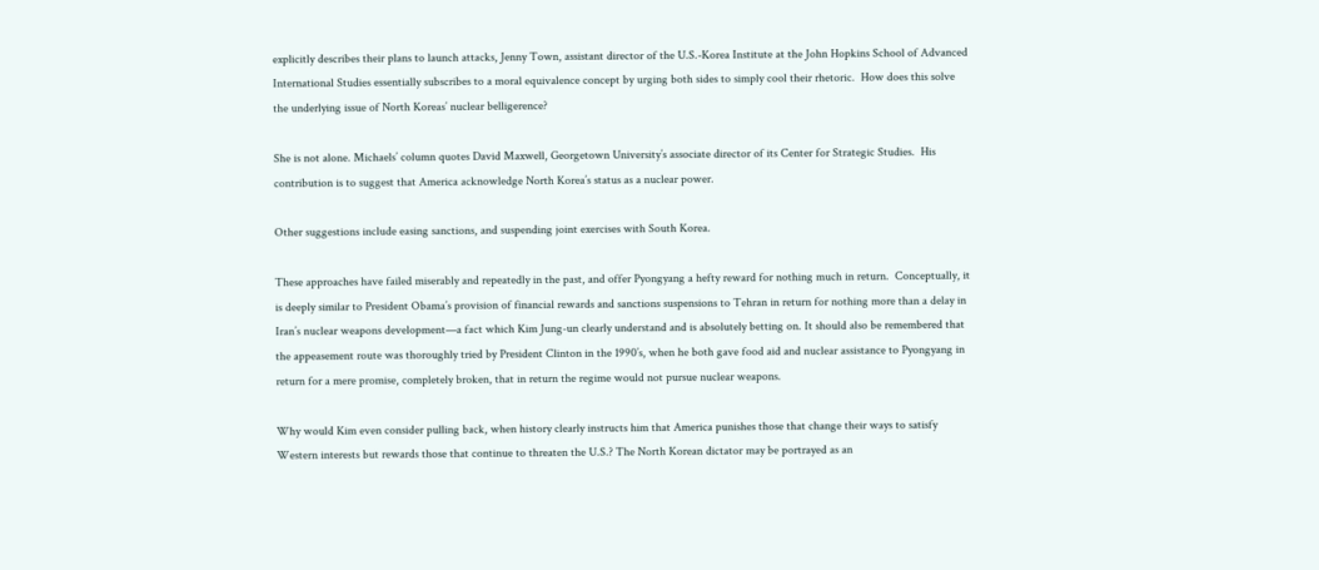explicitly describes their plans to launch attacks, Jenny Town, assistant director of the U.S.-Korea Institute at the John Hopkins School of Advanced International Studies essentially subscribes to a moral equivalence concept by urging both sides to simply cool their rhetoric.  How does this solve the underlying issue of North Koreas’ nuclear belligerence?

She is not alone. Michaels’ column quotes David Maxwell, Georgetown University’s associate director of its Center for Strategic Studies.  His contribution is to suggest that America acknowledge North Korea’s status as a nuclear power.

Other suggestions include easing sanctions, and suspending joint exercises with South Korea.

These approaches have failed miserably and repeatedly in the past, and offer Pyongyang a hefty reward for nothing much in return.  Conceptually, it is deeply similar to President Obama’s provision of financial rewards and sanctions suspensions to Tehran in return for nothing more than a delay in Iran’s nuclear weapons development—a fact which Kim Jung-un clearly understand and is absolutely betting on. It should also be remembered that the appeasement route was thoroughly tried by President Clinton in the 1990’s, when he both gave food aid and nuclear assistance to Pyongyang in return for a mere promise, completely broken, that in return the regime would not pursue nuclear weapons.

Why would Kim even consider pulling back, when history clearly instructs him that America punishes those that change their ways to satisfy Western interests but rewards those that continue to threaten the U.S.? The North Korean dictator may be portrayed as an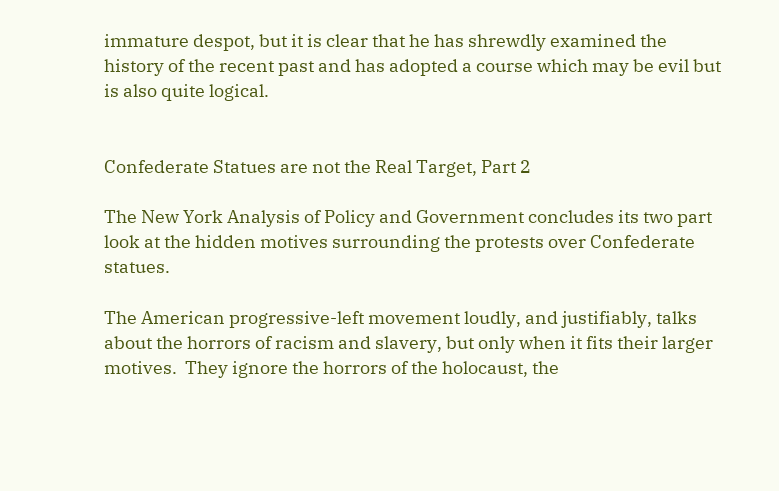immature despot, but it is clear that he has shrewdly examined the history of the recent past and has adopted a course which may be evil but is also quite logical.


Confederate Statues are not the Real Target, Part 2

The New York Analysis of Policy and Government concludes its two part look at the hidden motives surrounding the protests over Confederate statues.

The American progressive-left movement loudly, and justifiably, talks about the horrors of racism and slavery, but only when it fits their larger motives.  They ignore the horrors of the holocaust, the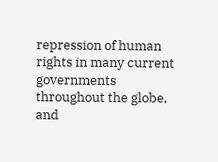repression of human rights in many current governments throughout the globe, and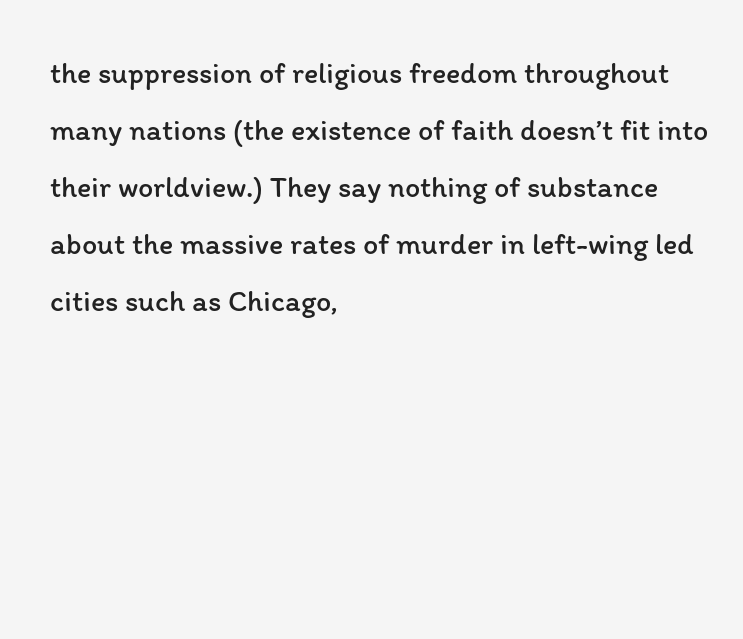the suppression of religious freedom throughout many nations (the existence of faith doesn’t fit into their worldview.) They say nothing of substance about the massive rates of murder in left-wing led cities such as Chicago,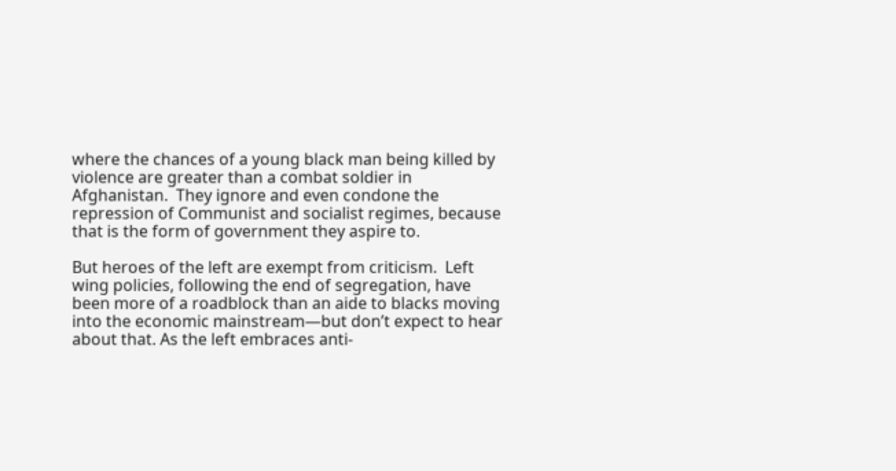where the chances of a young black man being killed by violence are greater than a combat soldier in Afghanistan.  They ignore and even condone the repression of Communist and socialist regimes, because that is the form of government they aspire to.

But heroes of the left are exempt from criticism.  Left wing policies, following the end of segregation, have been more of a roadblock than an aide to blacks moving into the economic mainstream—but don’t expect to hear about that. As the left embraces anti-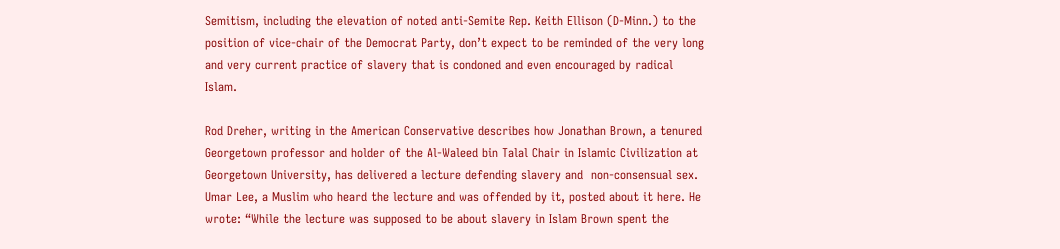Semitism, including the elevation of noted anti-Semite Rep. Keith Ellison (D-Minn.) to the position of vice-chair of the Democrat Party, don’t expect to be reminded of the very long and very current practice of slavery that is condoned and even encouraged by radical Islam.

Rod Dreher, writing in the American Conservative describes how Jonathan Brown, a tenured Georgetown professor and holder of the Al-Waleed bin Talal Chair in Islamic Civilization at Georgetown University, has delivered a lecture defending slavery and  non-consensual sex. Umar Lee, a Muslim who heard the lecture and was offended by it, posted about it here. He wrote: “While the lecture was supposed to be about slavery in Islam Brown spent the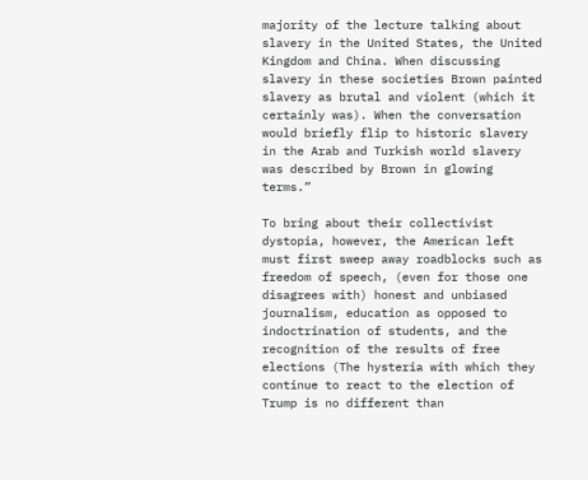majority of the lecture talking about slavery in the United States, the United Kingdom and China. When discussing slavery in these societies Brown painted slavery as brutal and violent (which it certainly was). When the conversation would briefly flip to historic slavery in the Arab and Turkish world slavery was described by Brown in glowing terms.”

To bring about their collectivist dystopia, however, the American left must first sweep away roadblocks such as freedom of speech, (even for those one disagrees with) honest and unbiased journalism, education as opposed to indoctrination of students, and the recognition of the results of free elections (The hysteria with which they continue to react to the election of Trump is no different than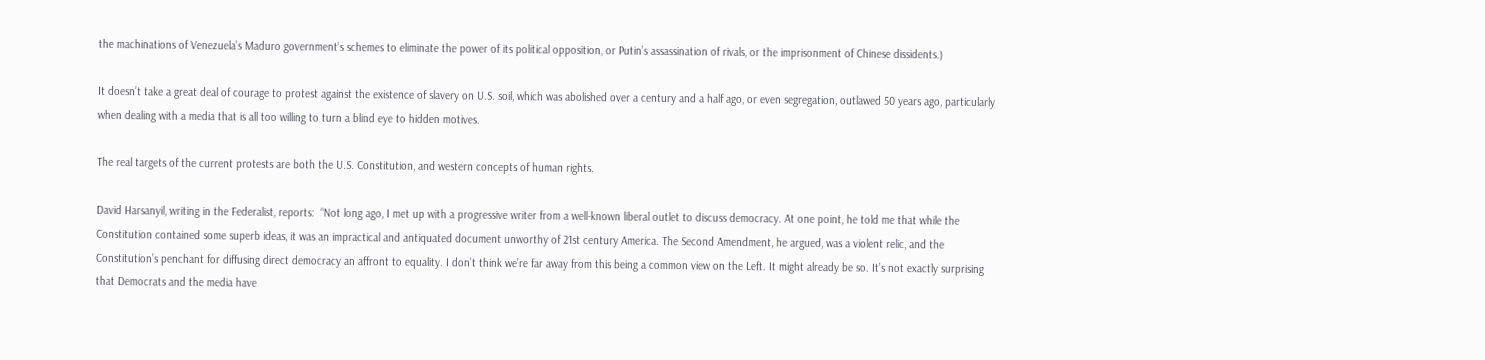the machinations of Venezuela’s Maduro government’s schemes to eliminate the power of its political opposition, or Putin’s assassination of rivals, or the imprisonment of Chinese dissidents.)

It doesn’t take a great deal of courage to protest against the existence of slavery on U.S. soil, which was abolished over a century and a half ago, or even segregation, outlawed 50 years ago, particularly when dealing with a media that is all too willing to turn a blind eye to hidden motives.

The real targets of the current protests are both the U.S. Constitution, and western concepts of human rights.

David Harsanyil, writing in the Federalist, reports:  “Not long ago, I met up with a progressive writer from a well-known liberal outlet to discuss democracy. At one point, he told me that while the Constitution contained some superb ideas, it was an impractical and antiquated document unworthy of 21st century America. The Second Amendment, he argued, was a violent relic, and the Constitution’s penchant for diffusing direct democracy an affront to equality. I don’t think we’re far away from this being a common view on the Left. It might already be so. It’s not exactly surprising that Democrats and the media have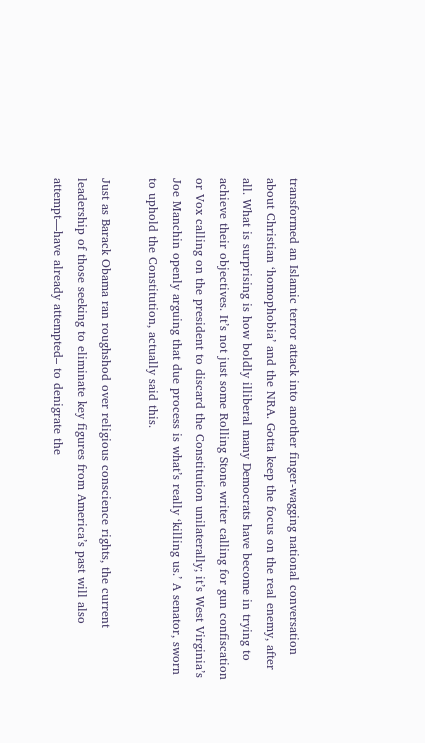transformed an Islamic terror attack into another finger-wagging national conversation about Christian ‘homophobia’ and the NRA. Gotta keep the focus on the real enemy, after all. What is surprising is how boldly illiberal many Democrats have become in trying to achieve their objectives. It’s not just some Rolling Stone writer calling for gun confiscation or Vox calling on the president to discard the Constitution unilaterally; it’s West Virginia’s Joe Manchin openly arguing that due process is what’s really ‘killing us.’ A senator, sworn to uphold the Constitution, actually said this.

Just as Barack Obama ran roughshod over religious conscience rights, the current leadership of those seeking to eliminate key figures from America’s past will also attempt—have already attempted– to denigrate the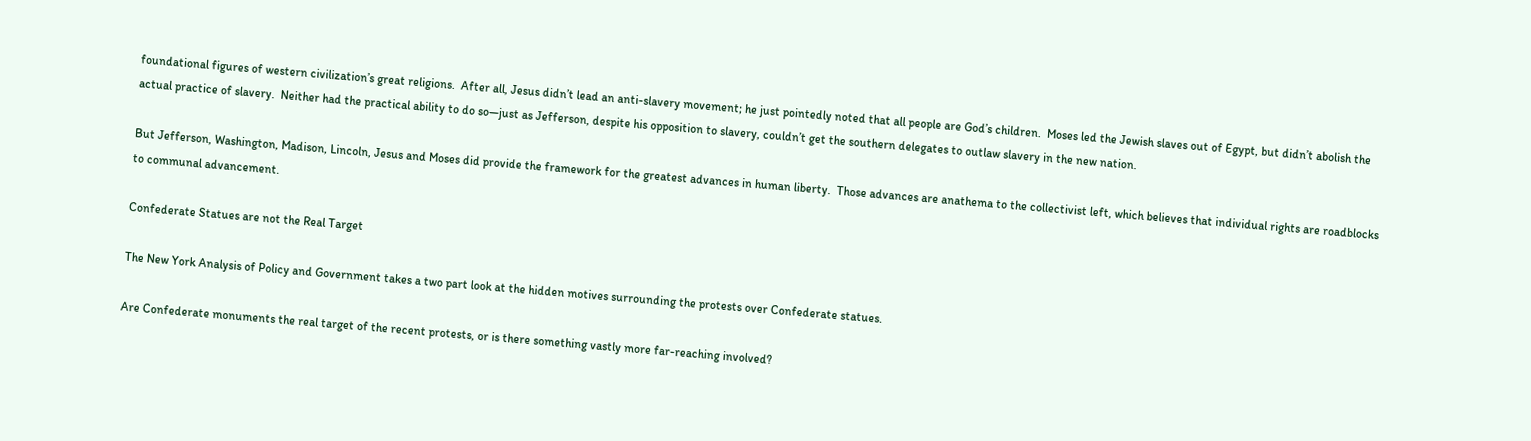foundational figures of western civilization’s great religions.  After all, Jesus didn’t lead an anti-slavery movement; he just pointedly noted that all people are God’s children.  Moses led the Jewish slaves out of Egypt, but didn’t abolish the actual practice of slavery.  Neither had the practical ability to do so—just as Jefferson, despite his opposition to slavery, couldn’t get the southern delegates to outlaw slavery in the new nation.

But Jefferson, Washington, Madison, Lincoln, Jesus and Moses did provide the framework for the greatest advances in human liberty.  Those advances are anathema to the collectivist left, which believes that individual rights are roadblocks to communal advancement.

Confederate Statues are not the Real Target

The New York Analysis of Policy and Government takes a two part look at the hidden motives surrounding the protests over Confederate statues.

Are Confederate monuments the real target of the recent protests, or is there something vastly more far-reaching involved?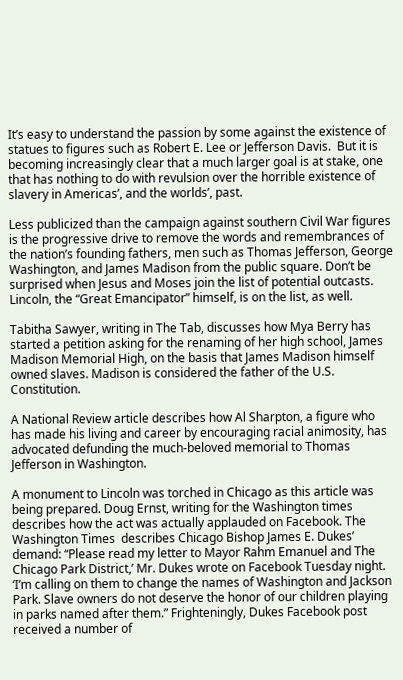It’s easy to understand the passion by some against the existence of statues to figures such as Robert E. Lee or Jefferson Davis.  But it is becoming increasingly clear that a much larger goal is at stake, one that has nothing to do with revulsion over the horrible existence of slavery in Americas’, and the worlds’, past.

Less publicized than the campaign against southern Civil War figures is the progressive drive to remove the words and remembrances of the nation’s founding fathers, men such as Thomas Jefferson, George Washington, and James Madison from the public square. Don’t be surprised when Jesus and Moses join the list of potential outcasts. Lincoln, the “Great Emancipator” himself, is on the list, as well.

Tabitha Sawyer, writing in The Tab, discusses how Mya Berry has started a petition asking for the renaming of her high school, James Madison Memorial High, on the basis that James Madison himself owned slaves. Madison is considered the father of the U.S. Constitution.

A National Review article describes how Al Sharpton, a figure who has made his living and career by encouraging racial animosity, has advocated defunding the much-beloved memorial to Thomas Jefferson in Washington.

A monument to Lincoln was torched in Chicago as this article was being prepared. Doug Ernst, writing for the Washington times describes how the act was actually applauded on Facebook. The Washington Times  describes Chicago Bishop James E. Dukes’ demand: “Please read my letter to Mayor Rahm Emanuel and The Chicago Park District,’ Mr. Dukes wrote on Facebook Tuesday night. ‘I’m calling on them to change the names of Washington and Jackson Park. Slave owners do not deserve the honor of our children playing in parks named after them.” Frighteningly, Dukes Facebook post received a number of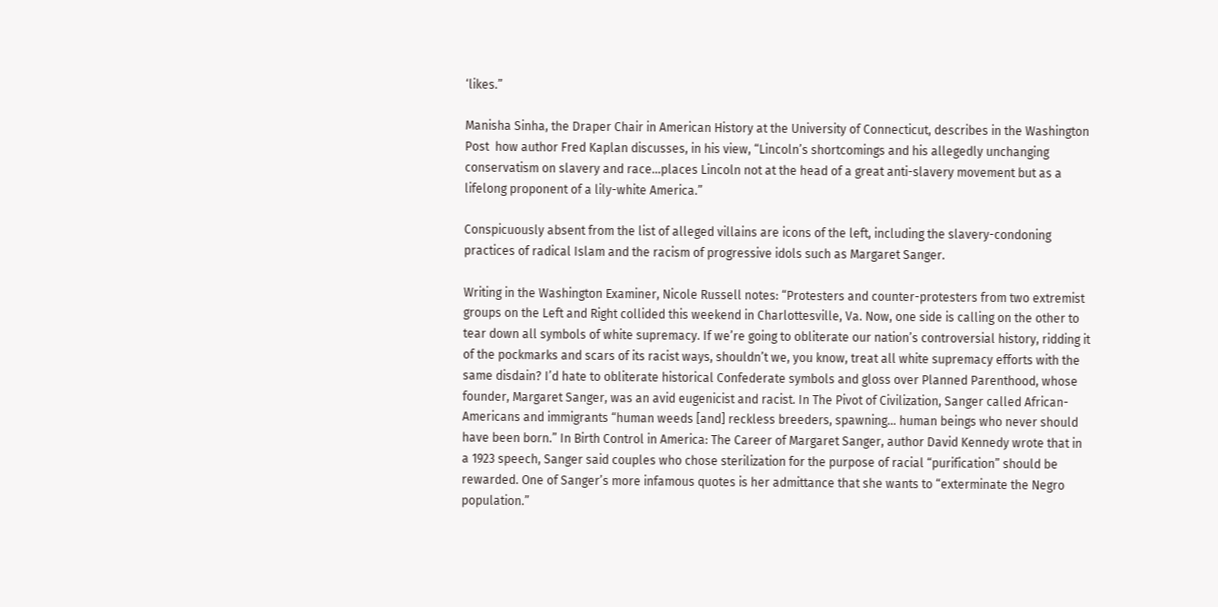‘likes.”

Manisha Sinha, the Draper Chair in American History at the University of Connecticut, describes in the Washington Post  how author Fred Kaplan discusses, in his view, “Lincoln’s shortcomings and his allegedly unchanging conservatism on slavery and race…places Lincoln not at the head of a great anti-slavery movement but as a lifelong proponent of a lily-white America.”

Conspicuously absent from the list of alleged villains are icons of the left, including the slavery-condoning practices of radical Islam and the racism of progressive idols such as Margaret Sanger.

Writing in the Washington Examiner, Nicole Russell notes: “Protesters and counter-protesters from two extremist groups on the Left and Right collided this weekend in Charlottesville, Va. Now, one side is calling on the other to tear down all symbols of white supremacy. If we’re going to obliterate our nation’s controversial history, ridding it of the pockmarks and scars of its racist ways, shouldn’t we, you know, treat all white supremacy efforts with the same disdain? I’d hate to obliterate historical Confederate symbols and gloss over Planned Parenthood, whose founder, Margaret Sanger, was an avid eugenicist and racist. In The Pivot of Civilization, Sanger called African-Americans and immigrants “human weeds [and] reckless breeders, spawning… human beings who never should have been born.” In Birth Control in America: The Career of Margaret Sanger, author David Kennedy wrote that in a 1923 speech, Sanger said couples who chose sterilization for the purpose of racial “purification” should be rewarded. One of Sanger’s more infamous quotes is her admittance that she wants to “exterminate the Negro population.”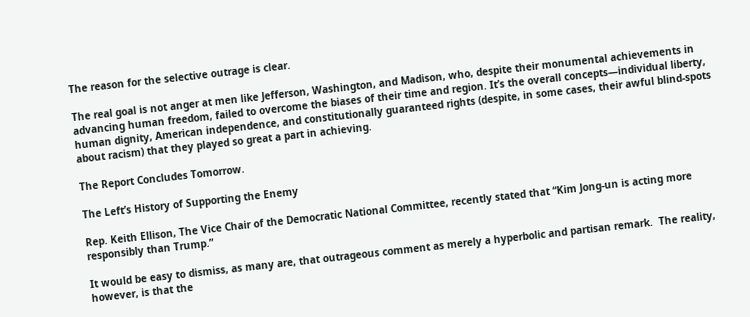The reason for the selective outrage is clear.

The real goal is not anger at men like Jefferson, Washington, and Madison, who, despite their monumental achievements in advancing human freedom, failed to overcome the biases of their time and region. It’s the overall concepts—individual liberty, human dignity, American independence, and constitutionally guaranteed rights (despite, in some cases, their awful blind-spots about racism) that they played so great a part in achieving.

The Report Concludes Tomorrow.

The Left’s History of Supporting the Enemy

Rep. Keith Ellison, The Vice Chair of the Democratic National Committee, recently stated that “Kim Jong-un is acting more responsibly than Trump.”

It would be easy to dismiss, as many are, that outrageous comment as merely a hyperbolic and partisan remark.  The reality, however, is that the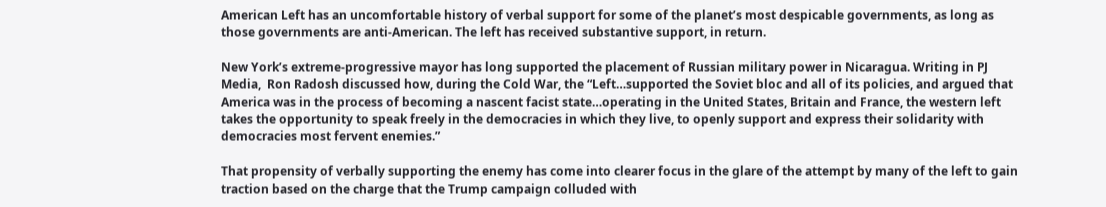American Left has an uncomfortable history of verbal support for some of the planet’s most despicable governments, as long as those governments are anti-American. The left has received substantive support, in return.

New York’s extreme-progressive mayor has long supported the placement of Russian military power in Nicaragua. Writing in PJ Media,  Ron Radosh discussed how, during the Cold War, the “Left…supported the Soviet bloc and all of its policies, and argued that America was in the process of becoming a nascent facist state…operating in the United States, Britain and France, the western left takes the opportunity to speak freely in the democracies in which they live, to openly support and express their solidarity with democracies most fervent enemies.”

That propensity of verbally supporting the enemy has come into clearer focus in the glare of the attempt by many of the left to gain traction based on the charge that the Trump campaign colluded with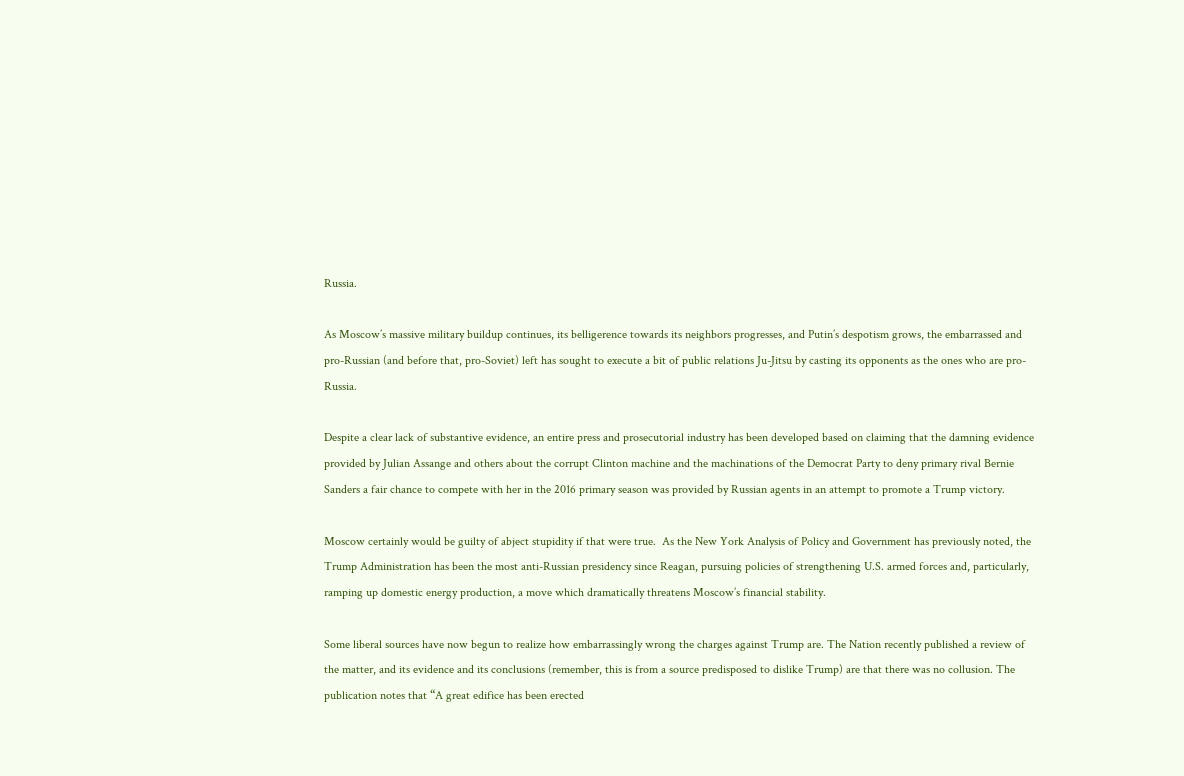Russia.

As Moscow’s massive military buildup continues, its belligerence towards its neighbors progresses, and Putin’s despotism grows, the embarrassed and pro-Russian (and before that, pro-Soviet) left has sought to execute a bit of public relations Ju-Jitsu by casting its opponents as the ones who are pro-Russia.

Despite a clear lack of substantive evidence, an entire press and prosecutorial industry has been developed based on claiming that the damning evidence provided by Julian Assange and others about the corrupt Clinton machine and the machinations of the Democrat Party to deny primary rival Bernie Sanders a fair chance to compete with her in the 2016 primary season was provided by Russian agents in an attempt to promote a Trump victory.

Moscow certainly would be guilty of abject stupidity if that were true.  As the New York Analysis of Policy and Government has previously noted, the Trump Administration has been the most anti-Russian presidency since Reagan, pursuing policies of strengthening U.S. armed forces and, particularly, ramping up domestic energy production, a move which dramatically threatens Moscow’s financial stability.

Some liberal sources have now begun to realize how embarrassingly wrong the charges against Trump are. The Nation recently published a review of the matter, and its evidence and its conclusions (remember, this is from a source predisposed to dislike Trump) are that there was no collusion. The publication notes that “A great edifice has been erected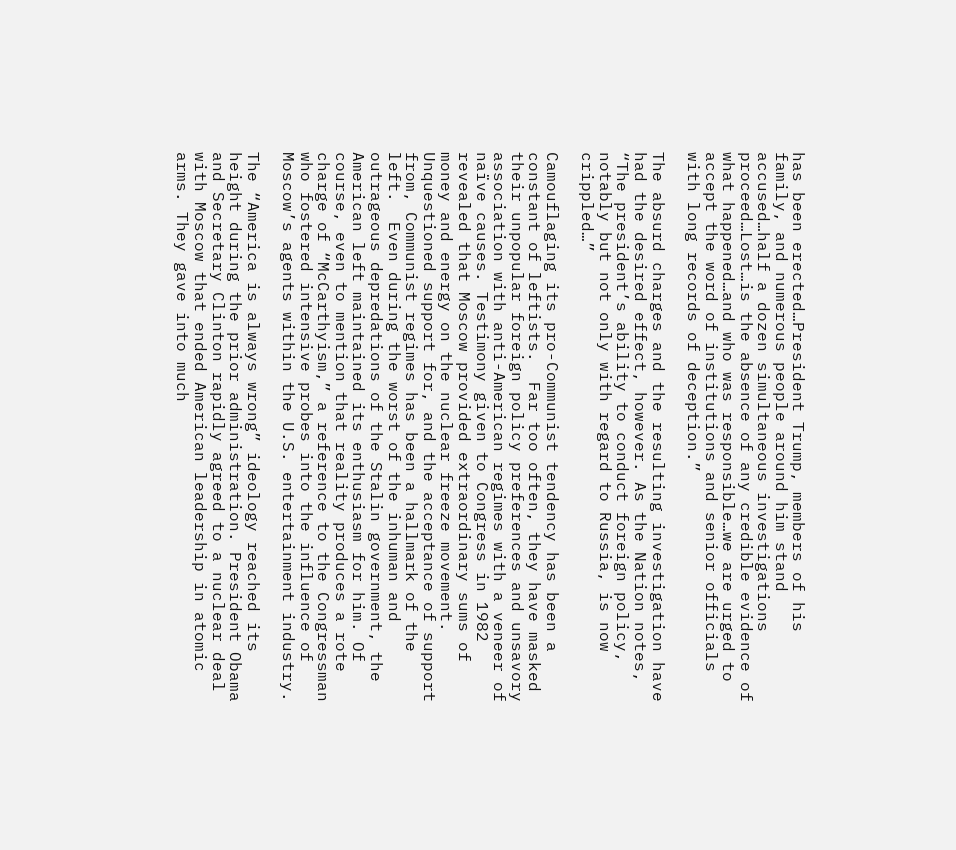has been erected…President Trump, members of his family, and numerous people around him stand accused…half a dozen simultaneous investigations proceed…Lost…is the absence of any credible evidence of what happened…and who was responsible…we are urged to accept the word of institutions and senior officials with long records of deception.”

The absurd charges and the resulting investigation have had the desired effect, however. As the Nation notes, “The president’s ability to conduct foreign policy, notably but not only with regard to Russia, is now crippled…”

Camouflaging its pro-Communist tendency has been a constant of leftists.  Far too often, they have masked their unpopular foreign policy preferences and unsavory association with anti-American regimes with a veneer of naïve causes. Testimony given to Congress in 1982 revealed that Moscow provided extraordinary sums of money and energy on the nuclear freeze movement. Unquestioned support for, and the acceptance of support from, Communist regimes has been a hallmark of the left.  Even during the worst of the inhuman and outrageous depredations of the Stalin government, the American left maintained its enthusiasm for him. Of course, even to mention that reality produces a rote charge of “McCarthyism,” a reference to the Congressman who fostered intensive probes into the influence of Moscow’s agents within the U.S. entertainment industry.

The “America is always wrong” ideology reached its height during the prior administration. President Obama and Secretary Clinton rapidly agreed to a nuclear deal with Moscow that ended American leadership in atomic arms. They gave into much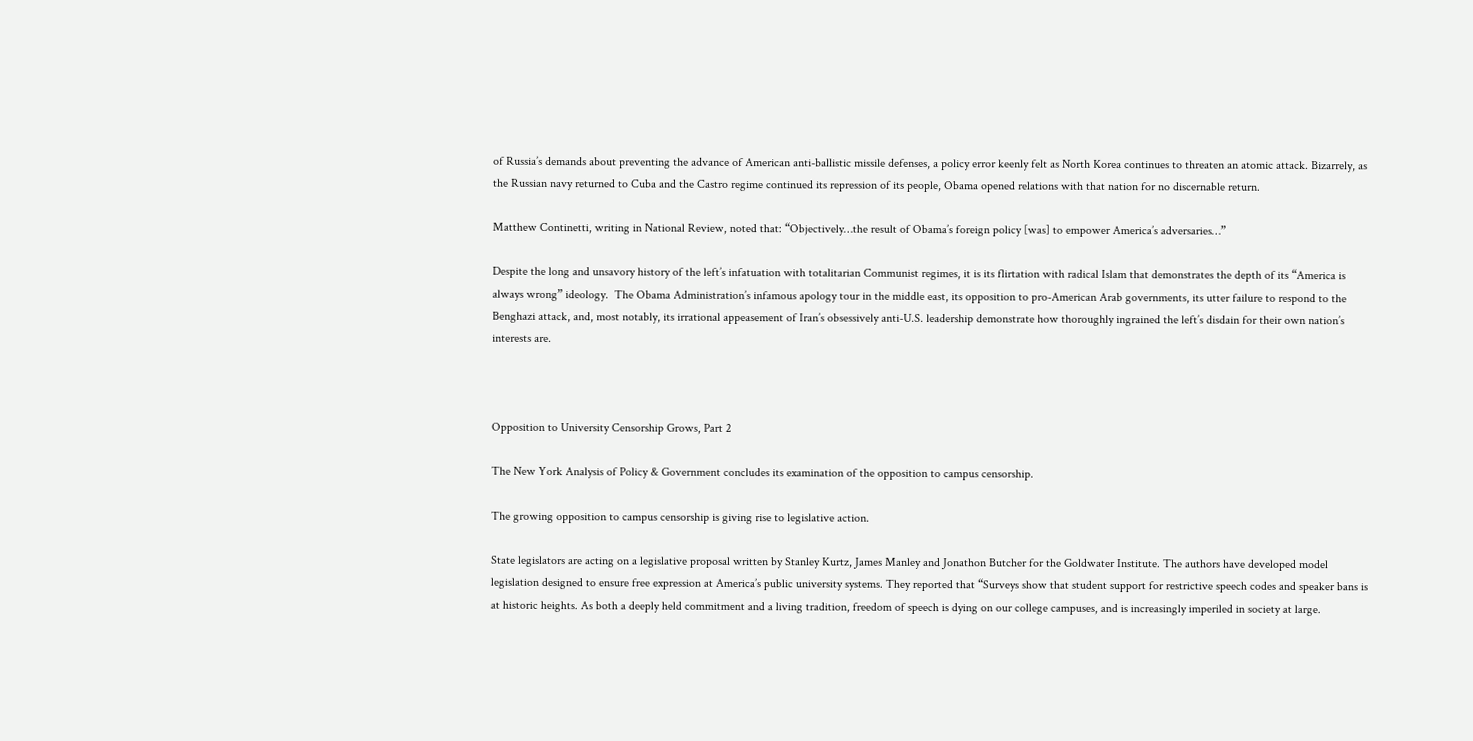of Russia’s demands about preventing the advance of American anti-ballistic missile defenses, a policy error keenly felt as North Korea continues to threaten an atomic attack. Bizarrely, as the Russian navy returned to Cuba and the Castro regime continued its repression of its people, Obama opened relations with that nation for no discernable return.

Matthew Continetti, writing in National Review, noted that: “Objectively…the result of Obama’s foreign policy [was] to empower America’s adversaries…”

Despite the long and unsavory history of the left’s infatuation with totalitarian Communist regimes, it is its flirtation with radical Islam that demonstrates the depth of its “America is always wrong” ideology.  The Obama Administration’s infamous apology tour in the middle east, its opposition to pro-American Arab governments, its utter failure to respond to the Benghazi attack, and, most notably, its irrational appeasement of Iran’s obsessively anti-U.S. leadership demonstrate how thoroughly ingrained the left’s disdain for their own nation’s interests are.



Opposition to University Censorship Grows, Part 2

The New York Analysis of Policy & Government concludes its examination of the opposition to campus censorship.

The growing opposition to campus censorship is giving rise to legislative action.

State legislators are acting on a legislative proposal written by Stanley Kurtz, James Manley and Jonathon Butcher for the Goldwater Institute. The authors have developed model legislation designed to ensure free expression at America’s public university systems. They reported that “Surveys show that student support for restrictive speech codes and speaker bans is at historic heights. As both a deeply held commitment and a living tradition, freedom of speech is dying on our college campuses, and is increasingly imperiled in society at large.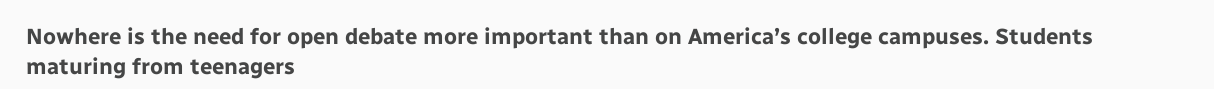Nowhere is the need for open debate more important than on America’s college campuses. Students maturing from teenagers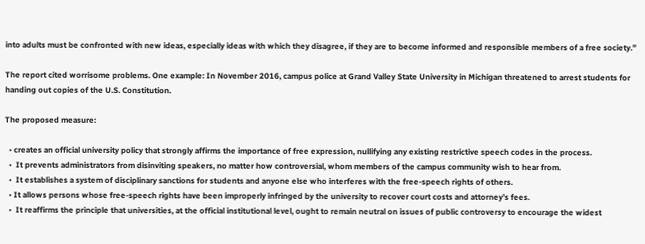into adults must be confronted with new ideas, especially ideas with which they disagree, if they are to become informed and responsible members of a free society.”

The report cited worrisome problems. One example: In November 2016, campus police at Grand Valley State University in Michigan threatened to arrest students for handing out copies of the U.S. Constitution.

The proposed measure:

  • creates an official university policy that strongly affirms the importance of free expression, nullifying any existing restrictive speech codes in the process.
  •  It prevents administrators from disinviting speakers, no matter how controversial, whom members of the campus community wish to hear from.
  •  It establishes a system of disciplinary sanctions for students and anyone else who interferes with the free-speech rights of others.
  • It allows persons whose free-speech rights have been improperly infringed by the university to recover court costs and attorney’s fees.
  •  It reaffirms the principle that universities, at the official institutional level, ought to remain neutral on issues of public controversy to encourage the widest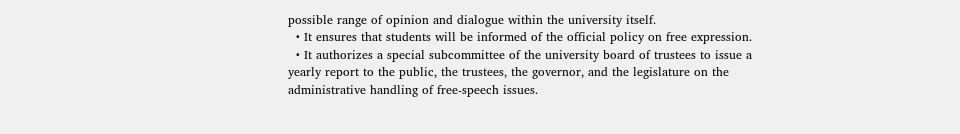possible range of opinion and dialogue within the university itself.
  • It ensures that students will be informed of the official policy on free expression.
  • It authorizes a special subcommittee of the university board of trustees to issue a yearly report to the public, the trustees, the governor, and the legislature on the administrative handling of free-speech issues.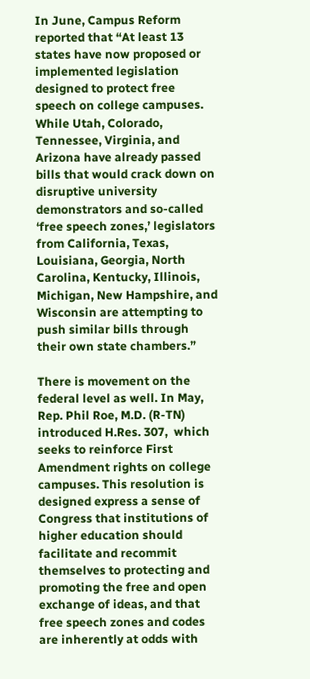In June, Campus Reform reported that “At least 13 states have now proposed or implemented legislation designed to protect free speech on college campuses. While Utah, Colorado, Tennessee, Virginia, and Arizona have already passed bills that would crack down on disruptive university demonstrators and so-called ‘free speech zones,’ legislators from California, Texas, Louisiana, Georgia, North Carolina, Kentucky, Illinois, Michigan, New Hampshire, and Wisconsin are attempting to push similar bills through their own state chambers.”

There is movement on the federal level as well. In May, Rep. Phil Roe, M.D. (R-TN) introduced H.Res. 307,  which seeks to reinforce First Amendment rights on college campuses. This resolution is designed express a sense of Congress that institutions of higher education should facilitate and recommit themselves to protecting and promoting the free and open exchange of ideas, and that free speech zones and codes are inherently at odds with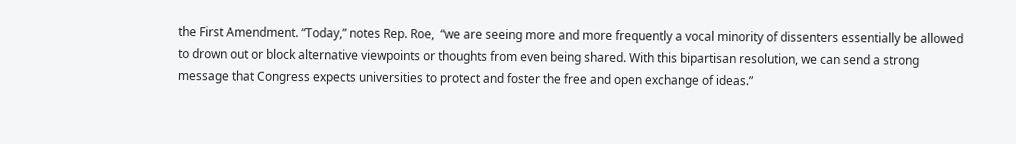the First Amendment. “Today,” notes Rep. Roe,  “we are seeing more and more frequently a vocal minority of dissenters essentially be allowed to drown out or block alternative viewpoints or thoughts from even being shared. With this bipartisan resolution, we can send a strong message that Congress expects universities to protect and foster the free and open exchange of ideas.”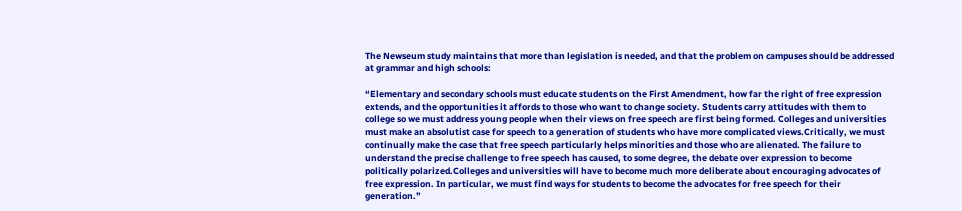The Newseum study maintains that more than legislation is needed, and that the problem on campuses should be addressed at grammar and high schools:

“Elementary and secondary schools must educate students on the First Amendment, how far the right of free expression extends, and the opportunities it affords to those who want to change society. Students carry attitudes with them to college so we must address young people when their views on free speech are first being formed. Colleges and universities must make an absolutist case for speech to a generation of students who have more complicated views.Critically, we must continually make the case that free speech particularly helps minorities and those who are alienated. The failure to understand the precise challenge to free speech has caused, to some degree, the debate over expression to become politically polarized.Colleges and universities will have to become much more deliberate about encouraging advocates of free expression. In particular, we must find ways for students to become the advocates for free speech for their generation.”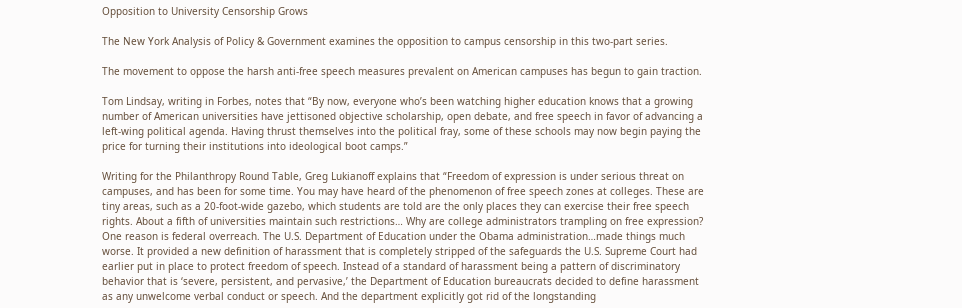Opposition to University Censorship Grows

The New York Analysis of Policy & Government examines the opposition to campus censorship in this two-part series.

The movement to oppose the harsh anti-free speech measures prevalent on American campuses has begun to gain traction.

Tom Lindsay, writing in Forbes, notes that “By now, everyone who’s been watching higher education knows that a growing number of American universities have jettisoned objective scholarship, open debate, and free speech in favor of advancing a left-wing political agenda. Having thrust themselves into the political fray, some of these schools may now begin paying the price for turning their institutions into ideological boot camps.”

Writing for the Philanthropy Round Table, Greg Lukianoff explains that “Freedom of expression is under serious threat on campuses, and has been for some time. You may have heard of the phenomenon of free speech zones at colleges. These are tiny areas, such as a 20-foot-wide gazebo, which students are told are the only places they can exercise their free speech rights. About a fifth of universities maintain such restrictions… Why are college administrators trampling on free expression? One reason is federal overreach. The U.S. Department of Education under the Obama administration…made things much worse. It provided a new definition of harassment that is completely stripped of the safeguards the U.S. Supreme Court had earlier put in place to protect freedom of speech. Instead of a standard of harassment being a pattern of discriminatory behavior that is ‘severe, persistent, and pervasive,’ the Department of Education bureaucrats decided to define harassment as any unwelcome verbal conduct or speech. And the department explicitly got rid of the longstanding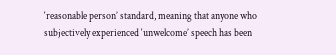‘reasonable person’ standard, meaning that anyone who subjectively experienced ‘unwelcome’ speech has been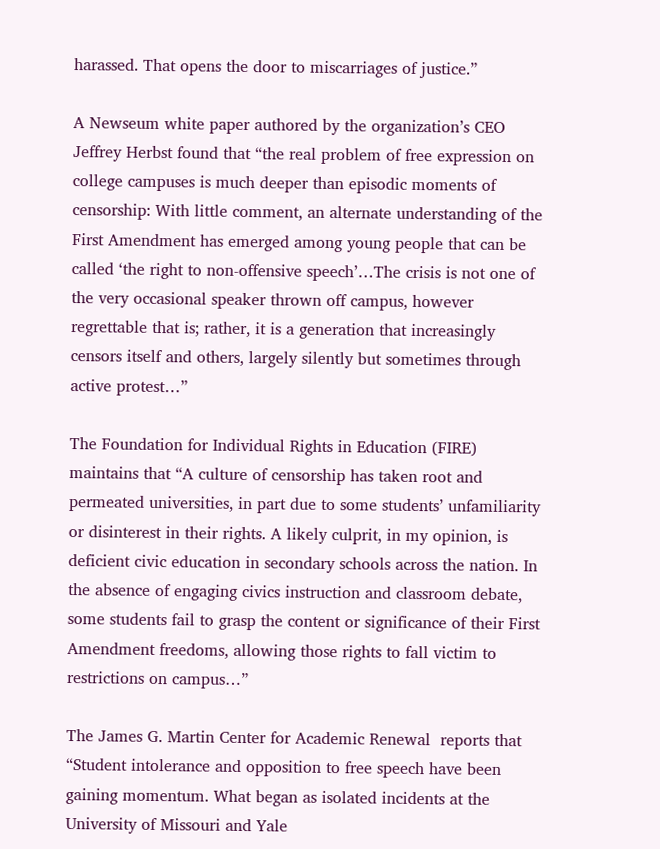harassed. That opens the door to miscarriages of justice.”

A Newseum white paper authored by the organization’s CEO Jeffrey Herbst found that “the real problem of free expression on college campuses is much deeper than episodic moments of censorship: With little comment, an alternate understanding of the First Amendment has emerged among young people that can be called ‘the right to non-offensive speech’…The crisis is not one of the very occasional speaker thrown off campus, however regrettable that is; rather, it is a generation that increasingly censors itself and others, largely silently but sometimes through active protest…”

The Foundation for Individual Rights in Education (FIRE) maintains that “A culture of censorship has taken root and permeated universities, in part due to some students’ unfamiliarity or disinterest in their rights. A likely culprit, in my opinion, is deficient civic education in secondary schools across the nation. In the absence of engaging civics instruction and classroom debate, some students fail to grasp the content or significance of their First Amendment freedoms, allowing those rights to fall victim to restrictions on campus…”

The James G. Martin Center for Academic Renewal  reports that “Student intolerance and opposition to free speech have been gaining momentum. What began as isolated incidents at the University of Missouri and Yale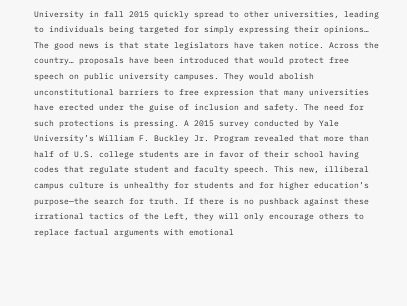University in fall 2015 quickly spread to other universities, leading to individuals being targeted for simply expressing their opinions… The good news is that state legislators have taken notice. Across the country… proposals have been introduced that would protect free speech on public university campuses. They would abolish unconstitutional barriers to free expression that many universities have erected under the guise of inclusion and safety. The need for such protections is pressing. A 2015 survey conducted by Yale University’s William F. Buckley Jr. Program revealed that more than half of U.S. college students are in favor of their school having codes that regulate student and faculty speech. This new, illiberal campus culture is unhealthy for students and for higher education’s purpose—the search for truth. If there is no pushback against these irrational tactics of the Left, they will only encourage others to replace factual arguments with emotional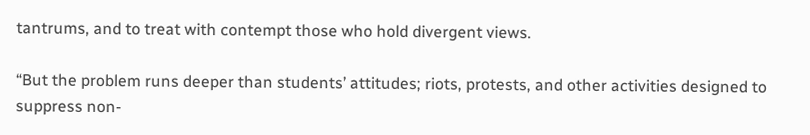tantrums, and to treat with contempt those who hold divergent views.

“But the problem runs deeper than students’ attitudes; riots, protests, and other activities designed to suppress non-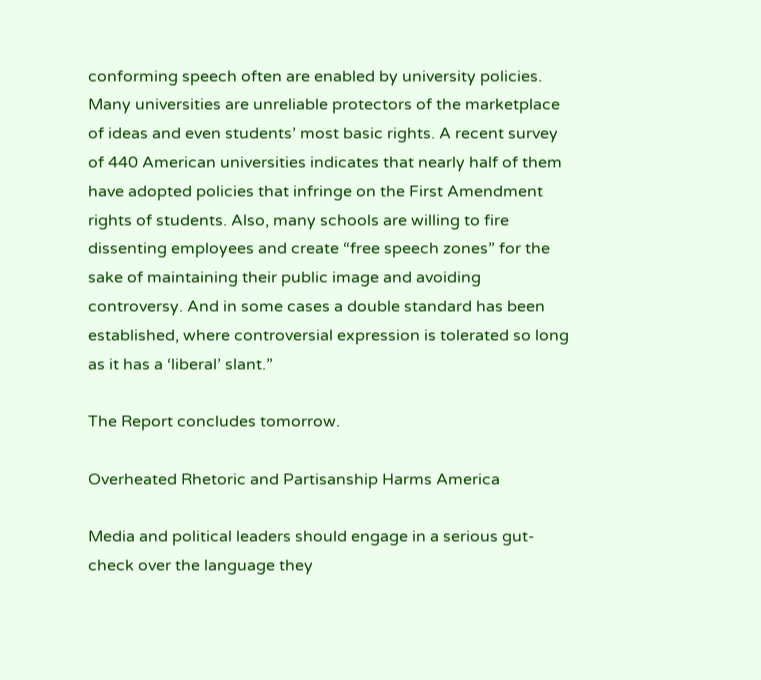conforming speech often are enabled by university policies. Many universities are unreliable protectors of the marketplace of ideas and even students’ most basic rights. A recent survey of 440 American universities indicates that nearly half of them have adopted policies that infringe on the First Amendment rights of students. Also, many schools are willing to fire dissenting employees and create “free speech zones” for the sake of maintaining their public image and avoiding controversy. And in some cases a double standard has been established, where controversial expression is tolerated so long as it has a ‘liberal’ slant.”

The Report concludes tomorrow.

Overheated Rhetoric and Partisanship Harms America

Media and political leaders should engage in a serious gut-check over the language they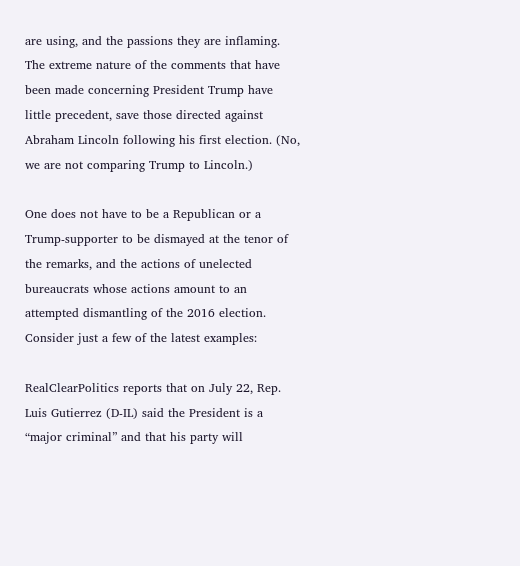are using, and the passions they are inflaming. The extreme nature of the comments that have been made concerning President Trump have little precedent, save those directed against Abraham Lincoln following his first election. (No, we are not comparing Trump to Lincoln.)

One does not have to be a Republican or a Trump-supporter to be dismayed at the tenor of the remarks, and the actions of unelected bureaucrats whose actions amount to an attempted dismantling of the 2016 election. Consider just a few of the latest examples:

RealClearPolitics reports that on July 22, Rep. Luis Gutierrez (D-IL) said the President is a “major criminal” and that his party will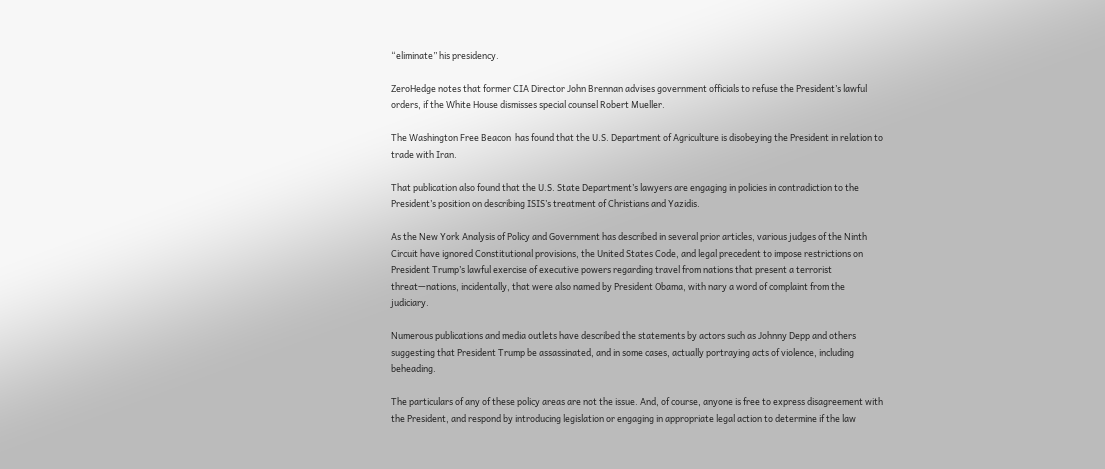“eliminate” his presidency.

ZeroHedge notes that former CIA Director John Brennan advises government officials to refuse the President’s lawful orders, if the White House dismisses special counsel Robert Mueller.

The Washington Free Beacon  has found that the U.S. Department of Agriculture is disobeying the President in relation to trade with Iran.

That publication also found that the U.S. State Department’s lawyers are engaging in policies in contradiction to the President’s position on describing ISIS’s treatment of Christians and Yazidis.

As the New York Analysis of Policy and Government has described in several prior articles, various judges of the Ninth Circuit have ignored Constitutional provisions, the United States Code, and legal precedent to impose restrictions on President Trump’s lawful exercise of executive powers regarding travel from nations that present a terrorist threat—nations, incidentally, that were also named by President Obama, with nary a word of complaint from the judiciary.

Numerous publications and media outlets have described the statements by actors such as Johnny Depp and others suggesting that President Trump be assassinated, and in some cases, actually portraying acts of violence, including beheading.

The particulars of any of these policy areas are not the issue. And, of course, anyone is free to express disagreement with the President, and respond by introducing legislation or engaging in appropriate legal action to determine if the law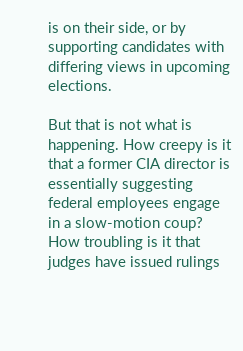is on their side, or by supporting candidates with differing views in upcoming elections.

But that is not what is happening. How creepy is it that a former CIA director is essentially suggesting federal employees engage in a slow-motion coup? How troubling is it that judges have issued rulings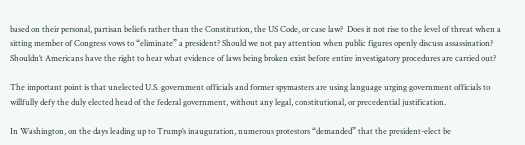based on their personal, partisan beliefs rather than the Constitution, the US Code, or case law?  Does it not rise to the level of threat when a sitting member of Congress vows to “eliminate” a president? Should we not pay attention when public figures openly discuss assassination? Shouldn’t Americans have the right to hear what evidence of laws being broken exist before entire investigatory procedures are carried out?

The important point is that unelected U.S. government officials and former spymasters are using language urging government officials to willfully defy the duly elected head of the federal government, without any legal, constitutional, or precedential justification.

In Washington, on the days leading up to Trump’s inauguration, numerous protestors “demanded” that the president-elect be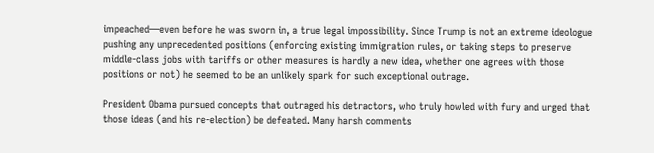impeached—even before he was sworn in, a true legal impossibility. Since Trump is not an extreme ideologue pushing any unprecedented positions (enforcing existing immigration rules, or taking steps to preserve middle-class jobs with tariffs or other measures is hardly a new idea, whether one agrees with those positions or not) he seemed to be an unlikely spark for such exceptional outrage.

President Obama pursued concepts that outraged his detractors, who truly howled with fury and urged that those ideas (and his re-election) be defeated. Many harsh comments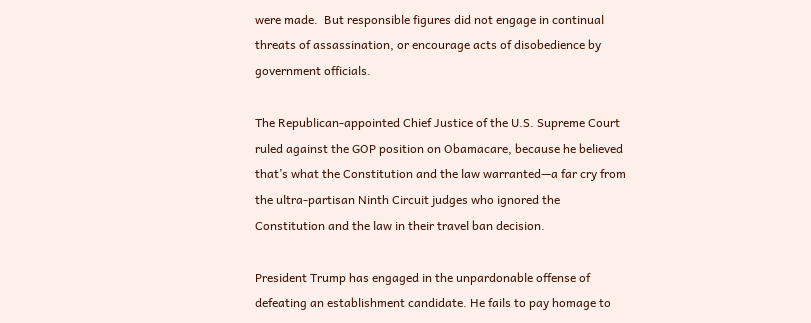were made.  But responsible figures did not engage in continual threats of assassination, or encourage acts of disobedience by government officials.

The Republican-appointed Chief Justice of the U.S. Supreme Court ruled against the GOP position on Obamacare, because he believed that’s what the Constitution and the law warranted—a far cry from the ultra-partisan Ninth Circuit judges who ignored the Constitution and the law in their travel ban decision.

President Trump has engaged in the unpardonable offense of defeating an establishment candidate. He fails to pay homage to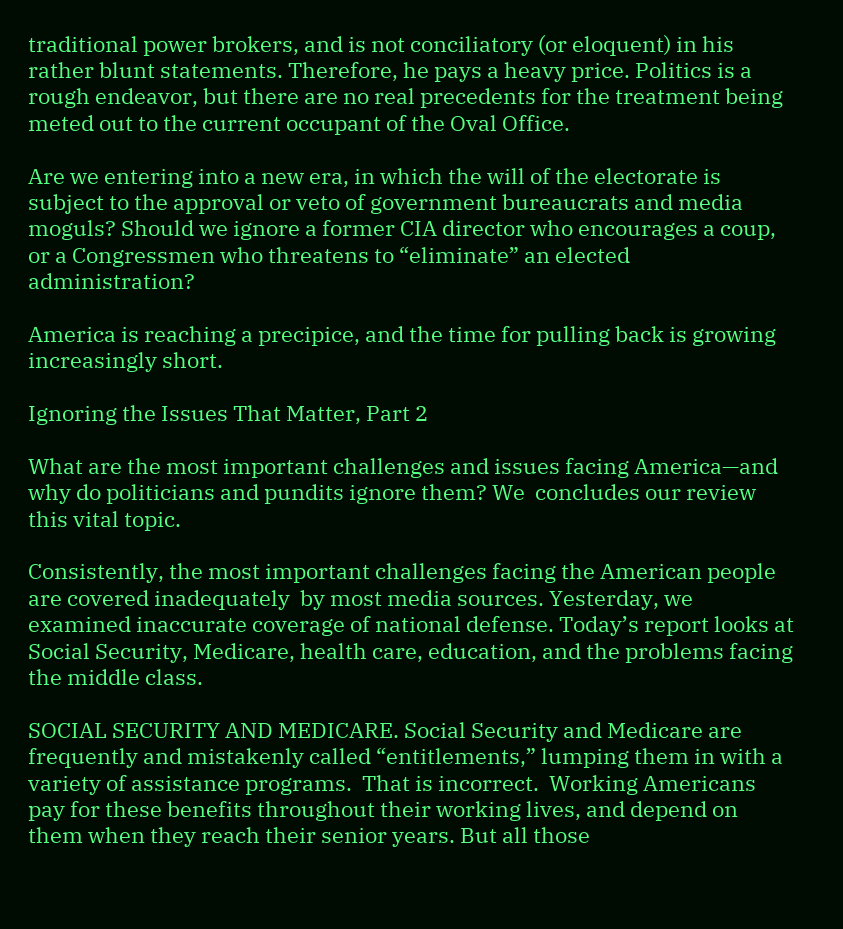traditional power brokers, and is not conciliatory (or eloquent) in his rather blunt statements. Therefore, he pays a heavy price. Politics is a rough endeavor, but there are no real precedents for the treatment being meted out to the current occupant of the Oval Office.

Are we entering into a new era, in which the will of the electorate is subject to the approval or veto of government bureaucrats and media moguls? Should we ignore a former CIA director who encourages a coup, or a Congressmen who threatens to “eliminate” an elected administration?

America is reaching a precipice, and the time for pulling back is growing increasingly short.

Ignoring the Issues That Matter, Part 2

What are the most important challenges and issues facing America—and why do politicians and pundits ignore them? We  concludes our review this vital topic.

Consistently, the most important challenges facing the American people are covered inadequately  by most media sources. Yesterday, we examined inaccurate coverage of national defense. Today’s report looks at Social Security, Medicare, health care, education, and the problems facing the middle class.

SOCIAL SECURITY AND MEDICARE. Social Security and Medicare are frequently and mistakenly called “entitlements,” lumping them in with a variety of assistance programs.  That is incorrect.  Working Americans pay for these benefits throughout their working lives, and depend on them when they reach their senior years. But all those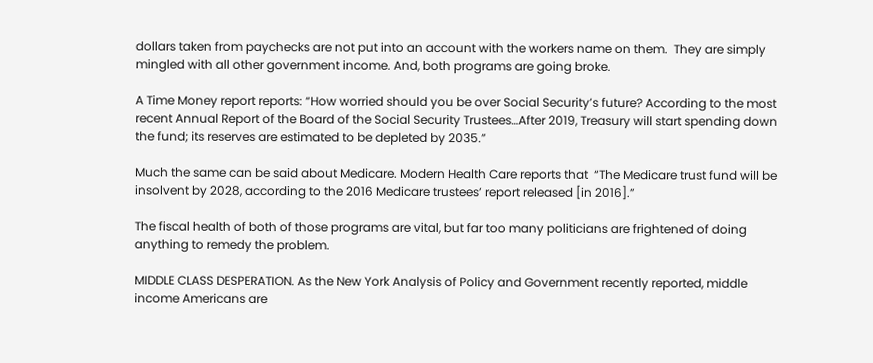dollars taken from paychecks are not put into an account with the workers name on them.  They are simply mingled with all other government income. And, both programs are going broke.

A Time Money report reports: “How worried should you be over Social Security’s future? According to the most recent Annual Report of the Board of the Social Security Trustees…After 2019, Treasury will start spending down the fund; its reserves are estimated to be depleted by 2035.”

Much the same can be said about Medicare. Modern Health Care reports that  “The Medicare trust fund will be insolvent by 2028, according to the 2016 Medicare trustees’ report released [in 2016].”

The fiscal health of both of those programs are vital, but far too many politicians are frightened of doing anything to remedy the problem.

MIDDLE CLASS DESPERATION. As the New York Analysis of Policy and Government recently reported, middle income Americans are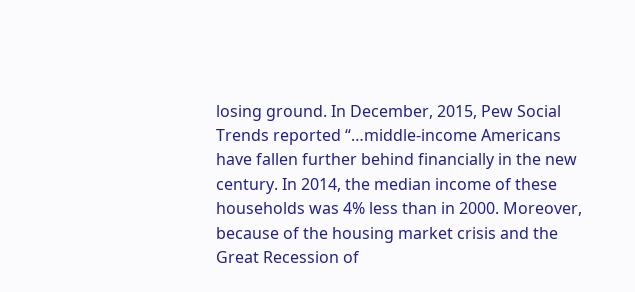losing ground. In December, 2015, Pew Social Trends reported “…middle-income Americans have fallen further behind financially in the new century. In 2014, the median income of these households was 4% less than in 2000. Moreover, because of the housing market crisis and the Great Recession of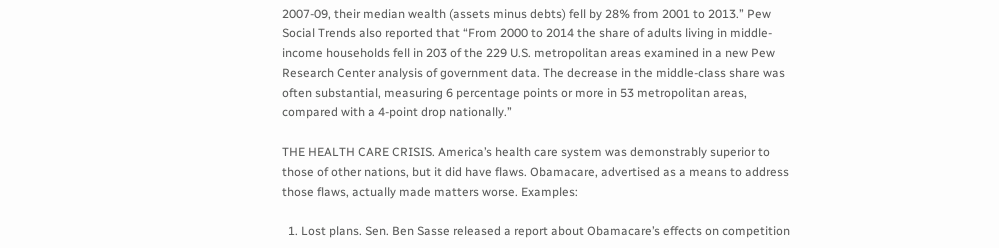2007-09, their median wealth (assets minus debts) fell by 28% from 2001 to 2013.” Pew Social Trends also reported that “From 2000 to 2014 the share of adults living in middle-income households fell in 203 of the 229 U.S. metropolitan areas examined in a new Pew Research Center analysis of government data. The decrease in the middle-class share was often substantial, measuring 6 percentage points or more in 53 metropolitan areas, compared with a 4-point drop nationally.”

THE HEALTH CARE CRISIS. America’s health care system was demonstrably superior to those of other nations, but it did have flaws. Obamacare, advertised as a means to address those flaws, actually made matters worse. Examples:

  1. Lost plans. Sen. Ben Sasse released a report about Obamacare’s effects on competition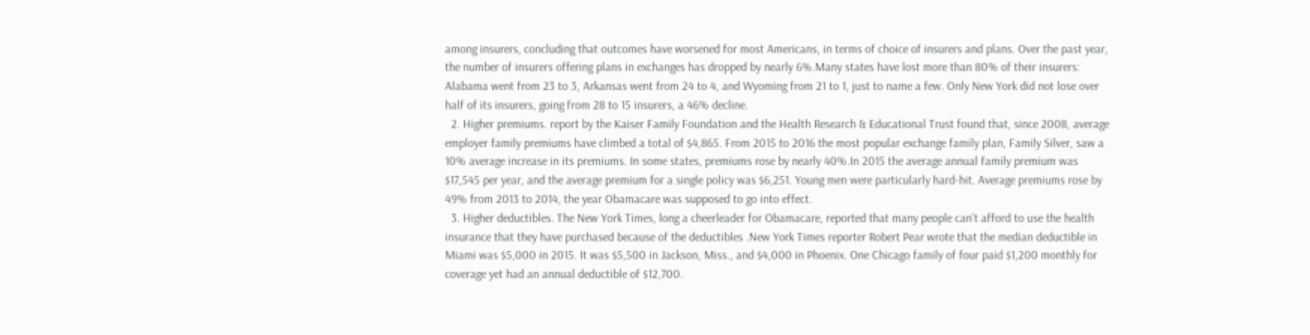among insurers, concluding that outcomes have worsened for most Americans, in terms of choice of insurers and plans. Over the past year, the number of insurers offering plans in exchanges has dropped by nearly 6%.Many states have lost more than 80% of their insurers: Alabama went from 23 to 3, Arkansas went from 24 to 4, and Wyoming from 21 to 1, just to name a few. Only New York did not lose over half of its insurers, going from 28 to 15 insurers, a 46% decline.
  2. Higher premiums. report by the Kaiser Family Foundation and the Health Research & Educational Trust found that, since 2008, average employer family premiums have climbed a total of $4,865. From 2015 to 2016 the most popular exchange family plan, Family Silver, saw a 10% average increase in its premiums. In some states, premiums rose by nearly 40%.In 2015 the average annual family premium was $17,545 per year, and the average premium for a single policy was $6,251. Young men were particularly hard-hit. Average premiums rose by 49% from 2013 to 2014, the year Obamacare was supposed to go into effect.
  3. Higher deductibles. The New York Times, long a cheerleader for Obamacare, reported that many people can’t afford to use the health insurance that they have purchased because of the deductibles .New York Times reporter Robert Pear wrote that the median deductible in Miami was $5,000 in 2015. It was $5,500 in Jackson, Miss., and $4,000 in Phoenix. One Chicago family of four paid $1,200 monthly for coverage yet had an annual deductible of $12,700.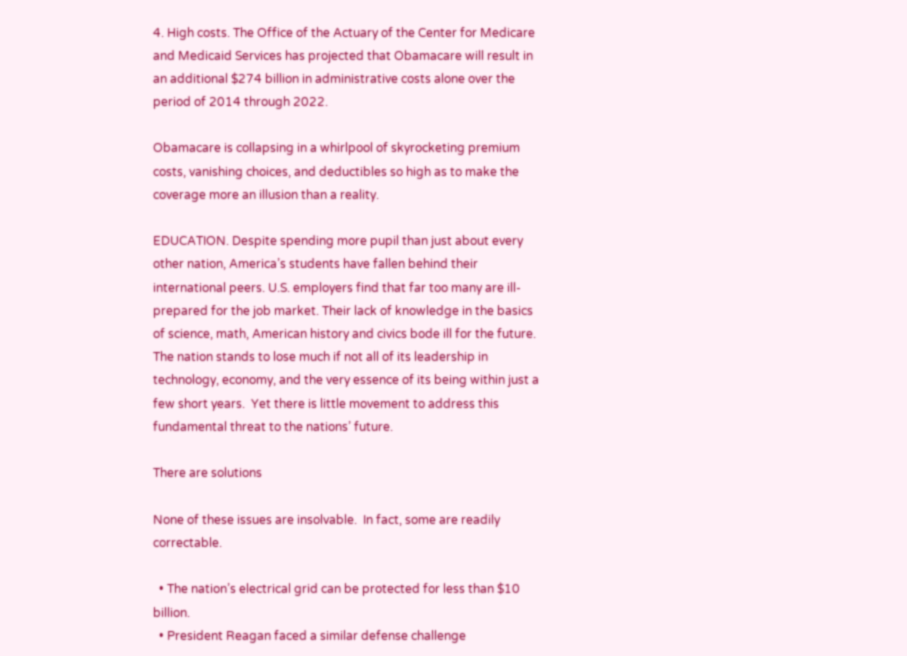4. High costs. The Office of the Actuary of the Center for Medicare and Medicaid Services has projected that Obamacare will result in an additional $274 billion in administrative costs alone over the period of 2014 through 2022.

Obamacare is collapsing in a whirlpool of skyrocketing premium costs, vanishing choices, and deductibles so high as to make the coverage more an illusion than a reality.

EDUCATION. Despite spending more pupil than just about every other nation, America’s students have fallen behind their international peers. U.S. employers find that far too many are ill-prepared for the job market. Their lack of knowledge in the basics of science, math, American history and civics bode ill for the future.  The nation stands to lose much if not all of its leadership in technology, economy, and the very essence of its being within just a few short years.  Yet there is little movement to address this fundamental threat to the nations’ future.

There are solutions

None of these issues are insolvable.  In fact, some are readily correctable.

  • The nation’s electrical grid can be protected for less than $10 billion.
  • President Reagan faced a similar defense challenge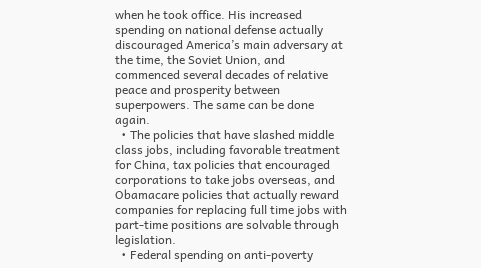when he took office. His increased spending on national defense actually discouraged America’s main adversary at the time, the Soviet Union, and commenced several decades of relative peace and prosperity between superpowers. The same can be done again.
  • The policies that have slashed middle class jobs, including favorable treatment for China, tax policies that encouraged corporations to take jobs overseas, and Obamacare policies that actually reward companies for replacing full time jobs with part-time positions are solvable through legislation.
  • Federal spending on anti-poverty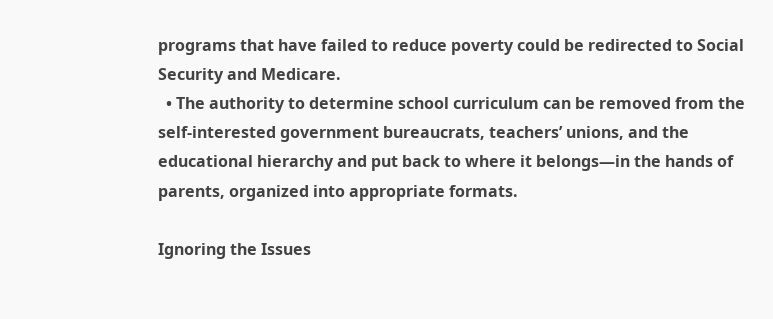programs that have failed to reduce poverty could be redirected to Social Security and Medicare.
  • The authority to determine school curriculum can be removed from the self-interested government bureaucrats, teachers’ unions, and the educational hierarchy and put back to where it belongs—in the hands of parents, organized into appropriate formats.

Ignoring the Issues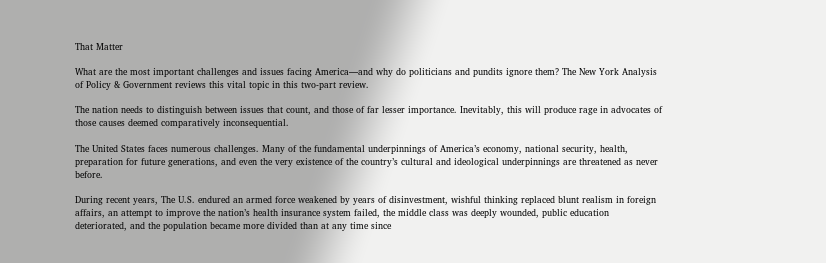That Matter

What are the most important challenges and issues facing America—and why do politicians and pundits ignore them? The New York Analysis of Policy & Government reviews this vital topic in this two-part review.

The nation needs to distinguish between issues that count, and those of far lesser importance. Inevitably, this will produce rage in advocates of those causes deemed comparatively inconsequential.

The United States faces numerous challenges. Many of the fundamental underpinnings of America’s economy, national security, health, preparation for future generations, and even the very existence of the country’s cultural and ideological underpinnings are threatened as never before.

During recent years, The U.S. endured an armed force weakened by years of disinvestment, wishful thinking replaced blunt realism in foreign affairs, an attempt to improve the nation’s health insurance system failed, the middle class was deeply wounded, public education deteriorated, and the population became more divided than at any time since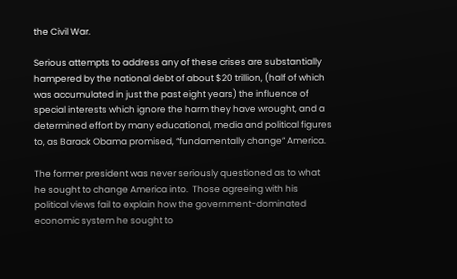the Civil War.

Serious attempts to address any of these crises are substantially hampered by the national debt of about $20 trillion, (half of which was accumulated in just the past eight years) the influence of special interests which ignore the harm they have wrought, and a determined effort by many educational, media and political figures to, as Barack Obama promised, “fundamentally change” America.

The former president was never seriously questioned as to what he sought to change America into.  Those agreeing with his political views fail to explain how the government-dominated economic system he sought to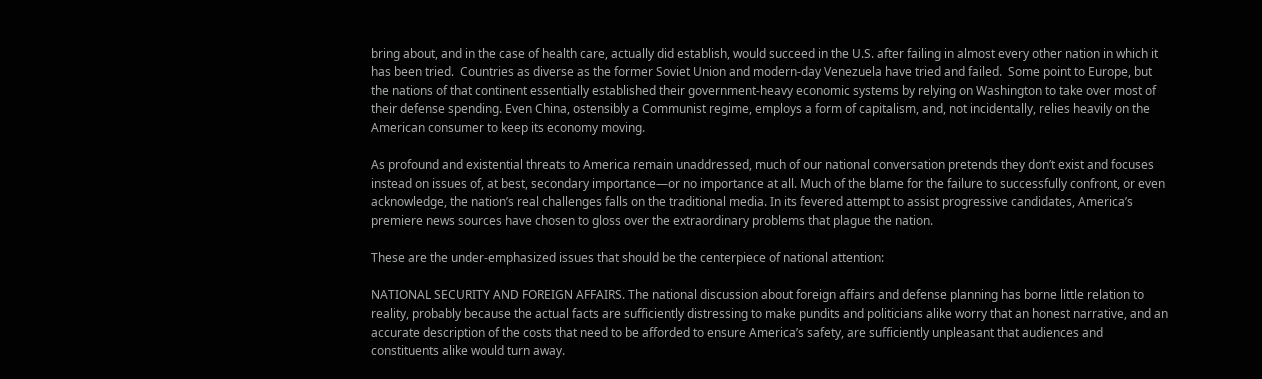bring about, and in the case of health care, actually did establish, would succeed in the U.S. after failing in almost every other nation in which it has been tried.  Countries as diverse as the former Soviet Union and modern-day Venezuela have tried and failed.  Some point to Europe, but the nations of that continent essentially established their government-heavy economic systems by relying on Washington to take over most of their defense spending. Even China, ostensibly a Communist regime, employs a form of capitalism, and, not incidentally, relies heavily on the American consumer to keep its economy moving.

As profound and existential threats to America remain unaddressed, much of our national conversation pretends they don’t exist and focuses instead on issues of, at best, secondary importance—or no importance at all. Much of the blame for the failure to successfully confront, or even acknowledge, the nation’s real challenges falls on the traditional media. In its fevered attempt to assist progressive candidates, America’s premiere news sources have chosen to gloss over the extraordinary problems that plague the nation.

These are the under-emphasized issues that should be the centerpiece of national attention:

NATIONAL SECURITY AND FOREIGN AFFAIRS. The national discussion about foreign affairs and defense planning has borne little relation to reality, probably because the actual facts are sufficiently distressing to make pundits and politicians alike worry that an honest narrative, and an accurate description of the costs that need to be afforded to ensure America’s safety, are sufficiently unpleasant that audiences and constituents alike would turn away.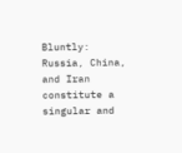Bluntly: Russia, China, and Iran constitute a singular and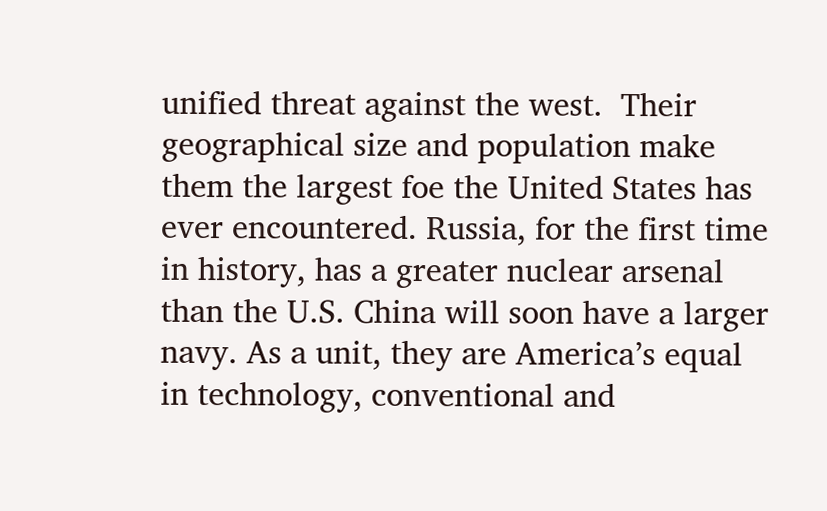unified threat against the west.  Their geographical size and population make them the largest foe the United States has ever encountered. Russia, for the first time in history, has a greater nuclear arsenal than the U.S. China will soon have a larger navy. As a unit, they are America’s equal in technology, conventional and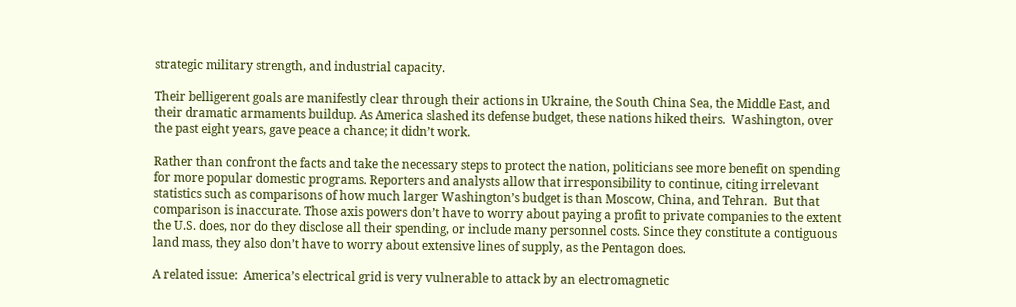strategic military strength, and industrial capacity.

Their belligerent goals are manifestly clear through their actions in Ukraine, the South China Sea, the Middle East, and their dramatic armaments buildup. As America slashed its defense budget, these nations hiked theirs.  Washington, over the past eight years, gave peace a chance; it didn’t work.

Rather than confront the facts and take the necessary steps to protect the nation, politicians see more benefit on spending for more popular domestic programs. Reporters and analysts allow that irresponsibility to continue, citing irrelevant statistics such as comparisons of how much larger Washington’s budget is than Moscow, China, and Tehran.  But that comparison is inaccurate. Those axis powers don’t have to worry about paying a profit to private companies to the extent the U.S. does, nor do they disclose all their spending, or include many personnel costs. Since they constitute a contiguous land mass, they also don’t have to worry about extensive lines of supply, as the Pentagon does.

A related issue:  America’s electrical grid is very vulnerable to attack by an electromagnetic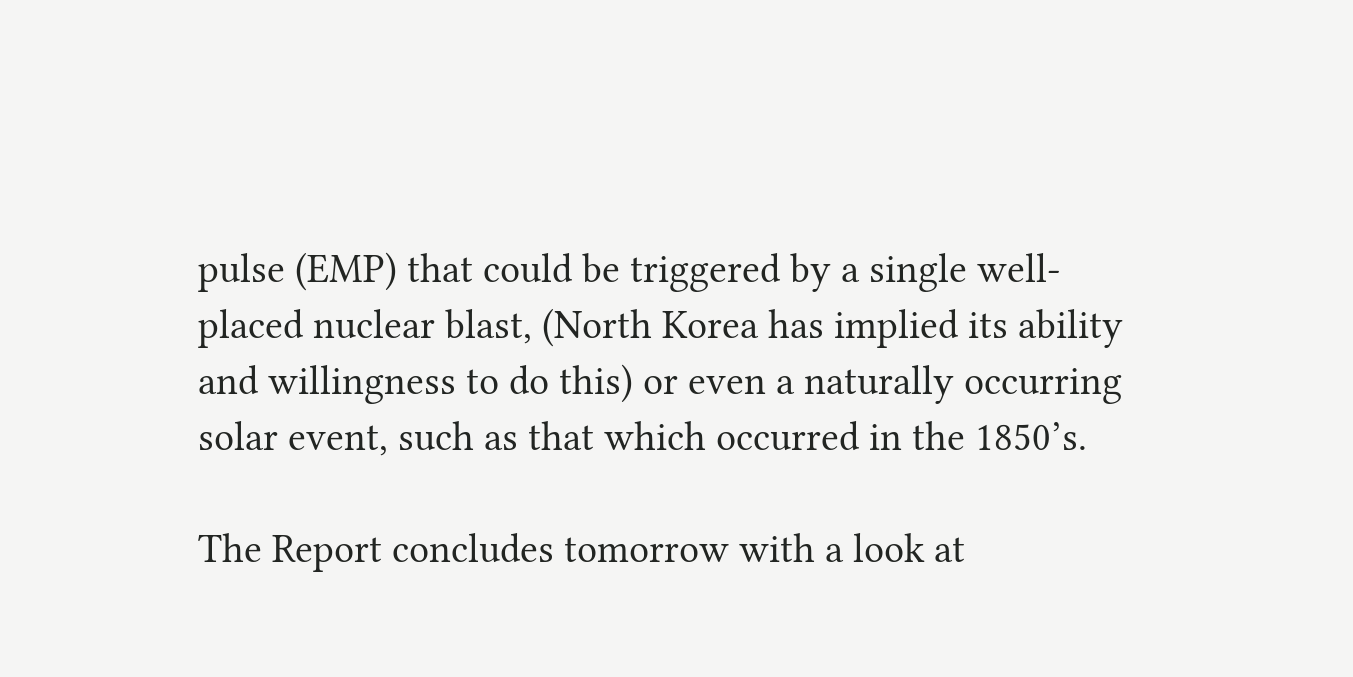pulse (EMP) that could be triggered by a single well-placed nuclear blast, (North Korea has implied its ability and willingness to do this) or even a naturally occurring solar event, such as that which occurred in the 1850’s.

The Report concludes tomorrow with a look at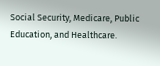Social Security, Medicare, Public Education, and Healthcare.